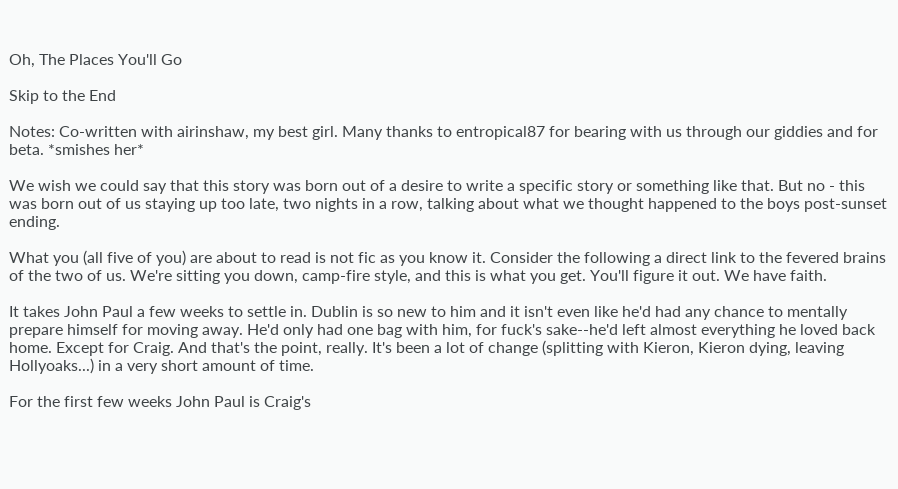Oh, The Places You'll Go

Skip to the End

Notes: Co-written with airinshaw, my best girl. Many thanks to entropical87 for bearing with us through our giddies and for beta. *smishes her*

We wish we could say that this story was born out of a desire to write a specific story or something like that. But no - this was born out of us staying up too late, two nights in a row, talking about what we thought happened to the boys post-sunset ending.

What you (all five of you) are about to read is not fic as you know it. Consider the following a direct link to the fevered brains of the two of us. We're sitting you down, camp-fire style, and this is what you get. You'll figure it out. We have faith.

It takes John Paul a few weeks to settle in. Dublin is so new to him and it isn't even like he'd had any chance to mentally prepare himself for moving away. He'd only had one bag with him, for fuck's sake--he'd left almost everything he loved back home. Except for Craig. And that's the point, really. It's been a lot of change (splitting with Kieron, Kieron dying, leaving Hollyoaks...) in a very short amount of time.

For the first few weeks John Paul is Craig's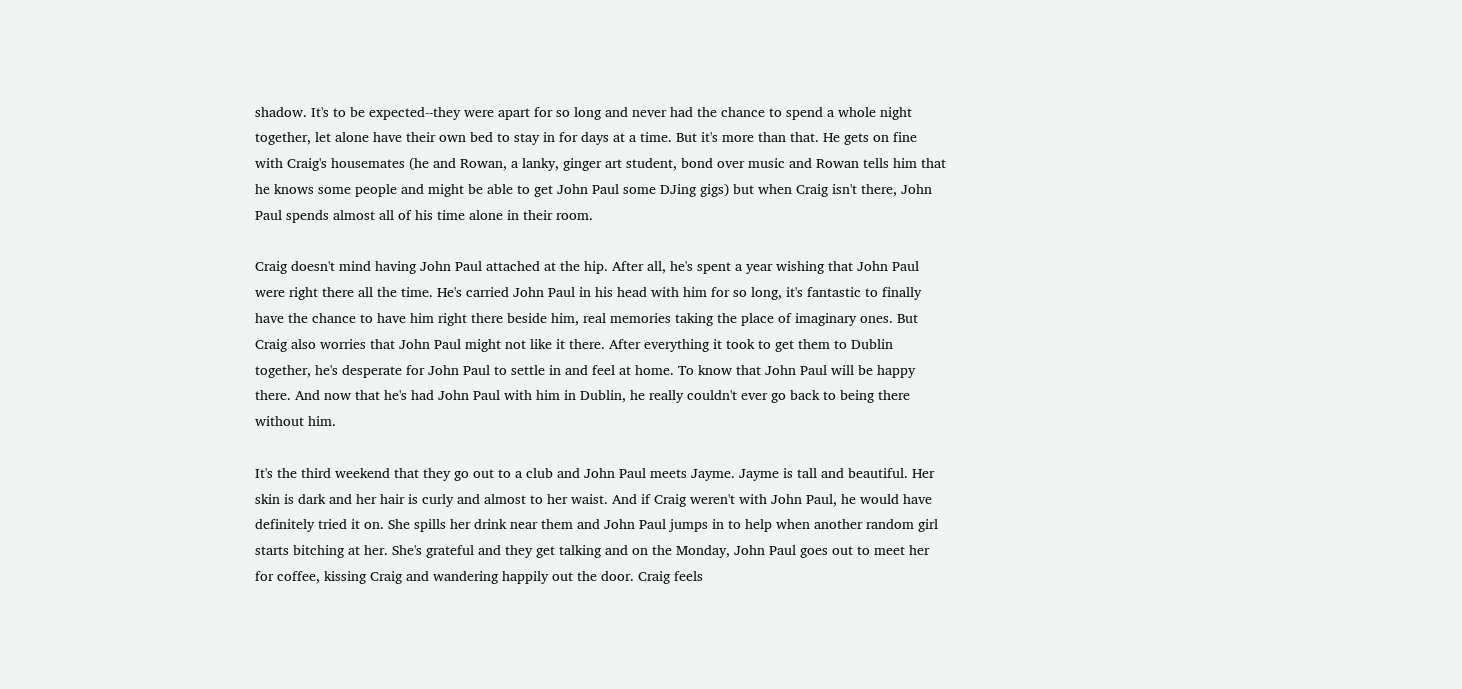shadow. It's to be expected--they were apart for so long and never had the chance to spend a whole night together, let alone have their own bed to stay in for days at a time. But it's more than that. He gets on fine with Craig's housemates (he and Rowan, a lanky, ginger art student, bond over music and Rowan tells him that he knows some people and might be able to get John Paul some DJing gigs) but when Craig isn't there, John Paul spends almost all of his time alone in their room.

Craig doesn't mind having John Paul attached at the hip. After all, he's spent a year wishing that John Paul were right there all the time. He's carried John Paul in his head with him for so long, it's fantastic to finally have the chance to have him right there beside him, real memories taking the place of imaginary ones. But Craig also worries that John Paul might not like it there. After everything it took to get them to Dublin together, he's desperate for John Paul to settle in and feel at home. To know that John Paul will be happy there. And now that he's had John Paul with him in Dublin, he really couldn't ever go back to being there without him.

It's the third weekend that they go out to a club and John Paul meets Jayme. Jayme is tall and beautiful. Her skin is dark and her hair is curly and almost to her waist. And if Craig weren't with John Paul, he would have definitely tried it on. She spills her drink near them and John Paul jumps in to help when another random girl starts bitching at her. She's grateful and they get talking and on the Monday, John Paul goes out to meet her for coffee, kissing Craig and wandering happily out the door. Craig feels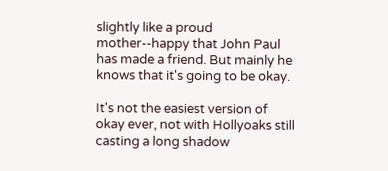slightly like a proud mother--happy that John Paul has made a friend. But mainly he knows that it's going to be okay.

It's not the easiest version of okay ever, not with Hollyoaks still casting a long shadow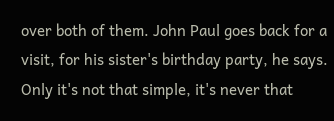over both of them. John Paul goes back for a visit, for his sister's birthday party, he says. Only it's not that simple, it's never that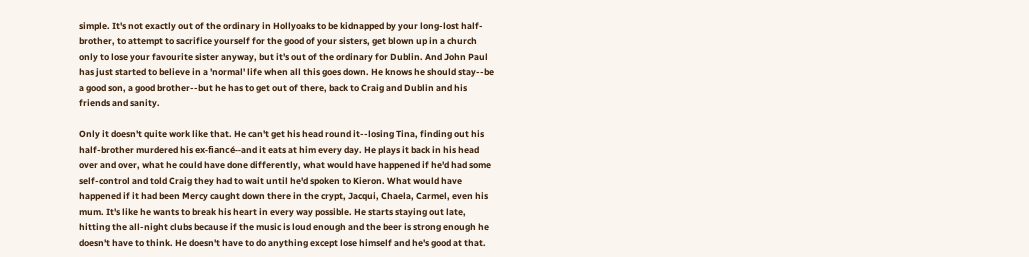simple. It's not exactly out of the ordinary in Hollyoaks to be kidnapped by your long-lost half-brother, to attempt to sacrifice yourself for the good of your sisters, get blown up in a church only to lose your favourite sister anyway, but it's out of the ordinary for Dublin. And John Paul has just started to believe in a 'normal' life when all this goes down. He knows he should stay--be a good son, a good brother--but he has to get out of there, back to Craig and Dublin and his friends and sanity.

Only it doesn't quite work like that. He can't get his head round it--losing Tina, finding out his half-brother murdered his ex-fiancé--and it eats at him every day. He plays it back in his head over and over, what he could have done differently, what would have happened if he'd had some self-control and told Craig they had to wait until he'd spoken to Kieron. What would have happened if it had been Mercy caught down there in the crypt, Jacqui, Chaela, Carmel, even his mum. It's like he wants to break his heart in every way possible. He starts staying out late, hitting the all-night clubs because if the music is loud enough and the beer is strong enough he doesn't have to think. He doesn't have to do anything except lose himself and he's good at that.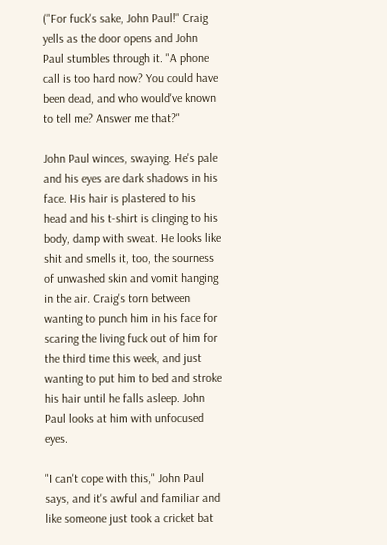("For fuck's sake, John Paul!" Craig yells as the door opens and John Paul stumbles through it. "A phone call is too hard now? You could have been dead, and who would've known to tell me? Answer me that?"

John Paul winces, swaying. He's pale and his eyes are dark shadows in his face. His hair is plastered to his head and his t-shirt is clinging to his body, damp with sweat. He looks like shit and smells it, too, the sourness of unwashed skin and vomit hanging in the air. Craig's torn between wanting to punch him in his face for scaring the living fuck out of him for the third time this week, and just wanting to put him to bed and stroke his hair until he falls asleep. John Paul looks at him with unfocused eyes.

"I can't cope with this," John Paul says, and it's awful and familiar and like someone just took a cricket bat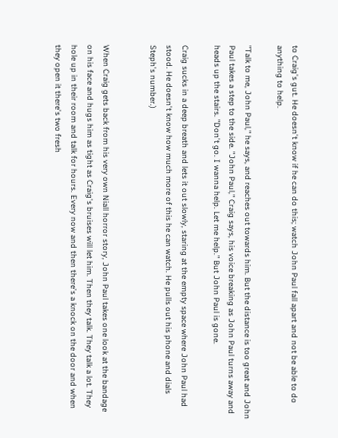to Craig's gut. He doesn't know if he can do this; watch John Paul fall apart and not be able to do anything to help.

"Talk to me, John Paul," he says, and reaches out towards him. But the distance is too great and John Paul takes a step to the side. "John Paul," Craig says, his voice breaking as John Paul turns away and heads up the stairs. "Don't go. I wanna help. Let me help." But John Paul is gone.

Craig sucks in a deep breath and lets it out slowly, staring at the empty space where John Paul had stood. He doesn't know how much more of this he can watch. He pulls out his phone and dials Steph's number.)


When Craig gets back from his very own Niall horror story, John Paul takes one look at the bandage on his face and hugs him as tight as Craig's bruises will let him. Then they talk. They talk a lot. They hole up in their room and talk for hours. Every now and then there's a knock on the door and when they open it there's two fresh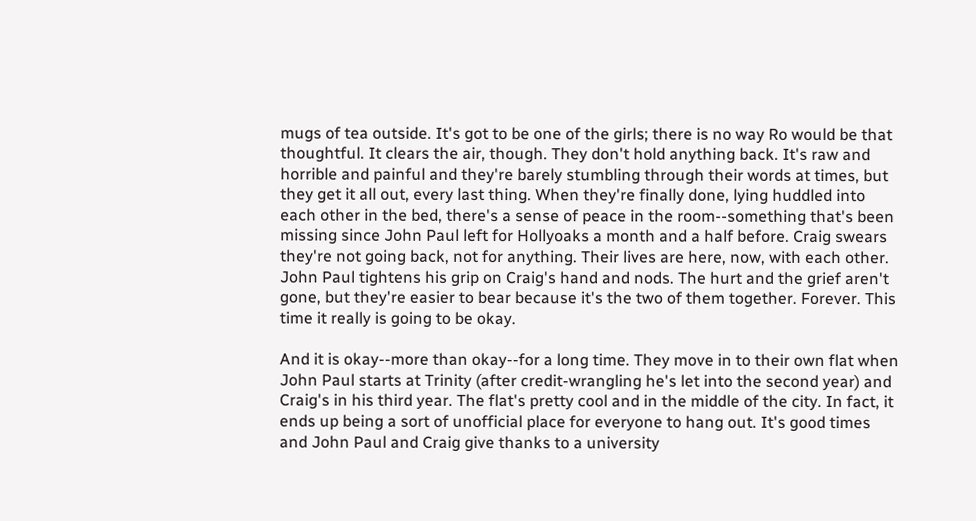mugs of tea outside. It's got to be one of the girls; there is no way Ro would be that thoughtful. It clears the air, though. They don't hold anything back. It's raw and horrible and painful and they're barely stumbling through their words at times, but they get it all out, every last thing. When they're finally done, lying huddled into each other in the bed, there's a sense of peace in the room--something that's been missing since John Paul left for Hollyoaks a month and a half before. Craig swears they're not going back, not for anything. Their lives are here, now, with each other. John Paul tightens his grip on Craig's hand and nods. The hurt and the grief aren't gone, but they're easier to bear because it's the two of them together. Forever. This time it really is going to be okay.

And it is okay--more than okay--for a long time. They move in to their own flat when John Paul starts at Trinity (after credit-wrangling he's let into the second year) and Craig's in his third year. The flat's pretty cool and in the middle of the city. In fact, it ends up being a sort of unofficial place for everyone to hang out. It's good times and John Paul and Craig give thanks to a university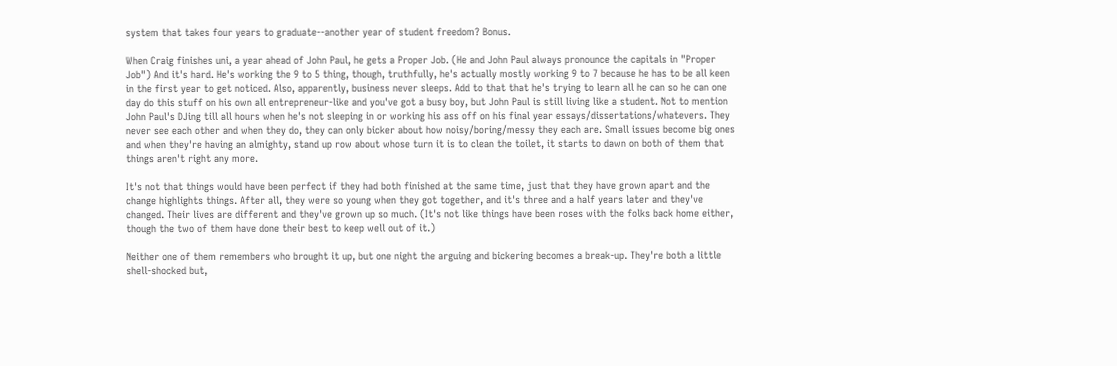system that takes four years to graduate--another year of student freedom? Bonus.

When Craig finishes uni, a year ahead of John Paul, he gets a Proper Job. (He and John Paul always pronounce the capitals in "Proper Job") And it's hard. He's working the 9 to 5 thing, though, truthfully, he's actually mostly working 9 to 7 because he has to be all keen in the first year to get noticed. Also, apparently, business never sleeps. Add to that that he's trying to learn all he can so he can one day do this stuff on his own all entrepreneur-like and you've got a busy boy, but John Paul is still living like a student. Not to mention John Paul's DJing till all hours when he's not sleeping in or working his ass off on his final year essays/dissertations/whatevers. They never see each other and when they do, they can only bicker about how noisy/boring/messy they each are. Small issues become big ones and when they're having an almighty, stand up row about whose turn it is to clean the toilet, it starts to dawn on both of them that things aren't right any more.

It's not that things would have been perfect if they had both finished at the same time, just that they have grown apart and the change highlights things. After all, they were so young when they got together, and it's three and a half years later and they've changed. Their lives are different and they've grown up so much. (It's not like things have been roses with the folks back home either, though the two of them have done their best to keep well out of it.)

Neither one of them remembers who brought it up, but one night the arguing and bickering becomes a break-up. They're both a little shell-shocked but,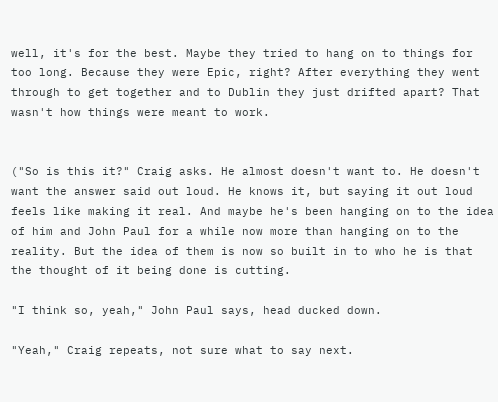well, it's for the best. Maybe they tried to hang on to things for too long. Because they were Epic, right? After everything they went through to get together and to Dublin they just drifted apart? That wasn't how things were meant to work.


("So is this it?" Craig asks. He almost doesn't want to. He doesn't want the answer said out loud. He knows it, but saying it out loud feels like making it real. And maybe he's been hanging on to the idea of him and John Paul for a while now more than hanging on to the reality. But the idea of them is now so built in to who he is that the thought of it being done is cutting.

"I think so, yeah," John Paul says, head ducked down.

"Yeah," Craig repeats, not sure what to say next.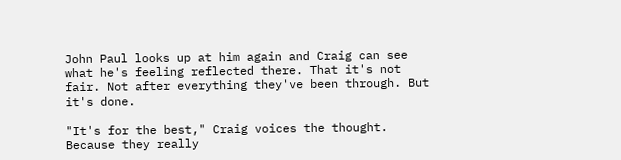John Paul looks up at him again and Craig can see what he's feeling reflected there. That it's not fair. Not after everything they've been through. But it's done.

"It's for the best," Craig voices the thought. Because they really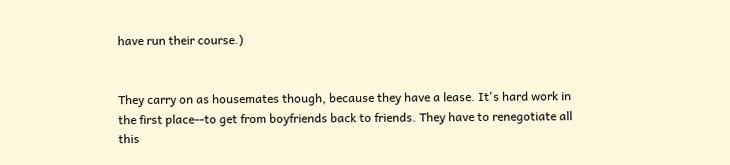have run their course.)


They carry on as housemates though, because they have a lease. It's hard work in the first place--to get from boyfriends back to friends. They have to renegotiate all this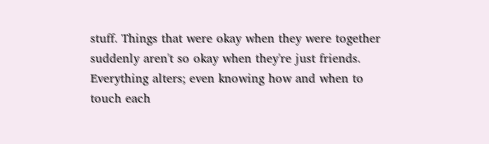stuff. Things that were okay when they were together suddenly aren't so okay when they're just friends. Everything alters; even knowing how and when to touch each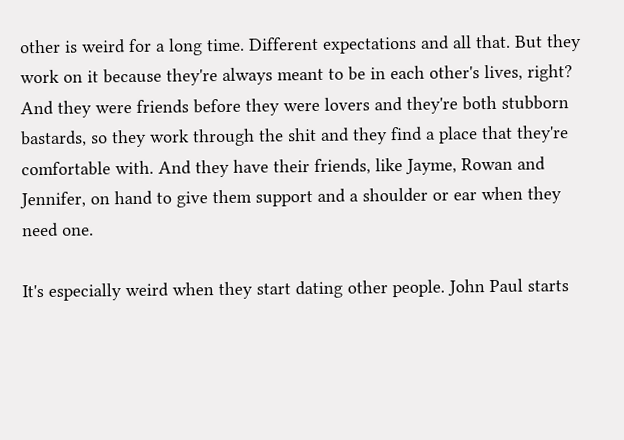other is weird for a long time. Different expectations and all that. But they work on it because they're always meant to be in each other's lives, right? And they were friends before they were lovers and they're both stubborn bastards, so they work through the shit and they find a place that they're comfortable with. And they have their friends, like Jayme, Rowan and Jennifer, on hand to give them support and a shoulder or ear when they need one.

It's especially weird when they start dating other people. John Paul starts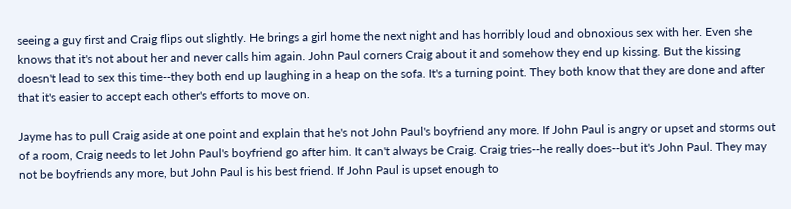seeing a guy first and Craig flips out slightly. He brings a girl home the next night and has horribly loud and obnoxious sex with her. Even she knows that it's not about her and never calls him again. John Paul corners Craig about it and somehow they end up kissing. But the kissing doesn't lead to sex this time--they both end up laughing in a heap on the sofa. It's a turning point. They both know that they are done and after that it's easier to accept each other's efforts to move on.

Jayme has to pull Craig aside at one point and explain that he's not John Paul's boyfriend any more. If John Paul is angry or upset and storms out of a room, Craig needs to let John Paul's boyfriend go after him. It can't always be Craig. Craig tries--he really does--but it's John Paul. They may not be boyfriends any more, but John Paul is his best friend. If John Paul is upset enough to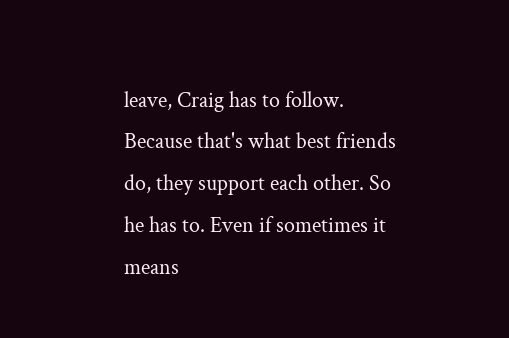leave, Craig has to follow. Because that's what best friends do, they support each other. So he has to. Even if sometimes it means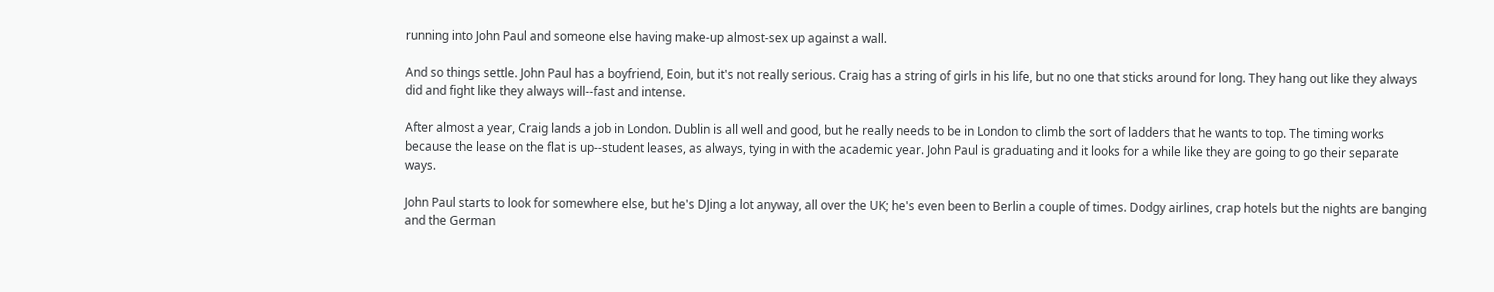running into John Paul and someone else having make-up almost-sex up against a wall.

And so things settle. John Paul has a boyfriend, Eoin, but it's not really serious. Craig has a string of girls in his life, but no one that sticks around for long. They hang out like they always did and fight like they always will--fast and intense.

After almost a year, Craig lands a job in London. Dublin is all well and good, but he really needs to be in London to climb the sort of ladders that he wants to top. The timing works because the lease on the flat is up--student leases, as always, tying in with the academic year. John Paul is graduating and it looks for a while like they are going to go their separate ways.

John Paul starts to look for somewhere else, but he's DJing a lot anyway, all over the UK; he's even been to Berlin a couple of times. Dodgy airlines, crap hotels but the nights are banging and the German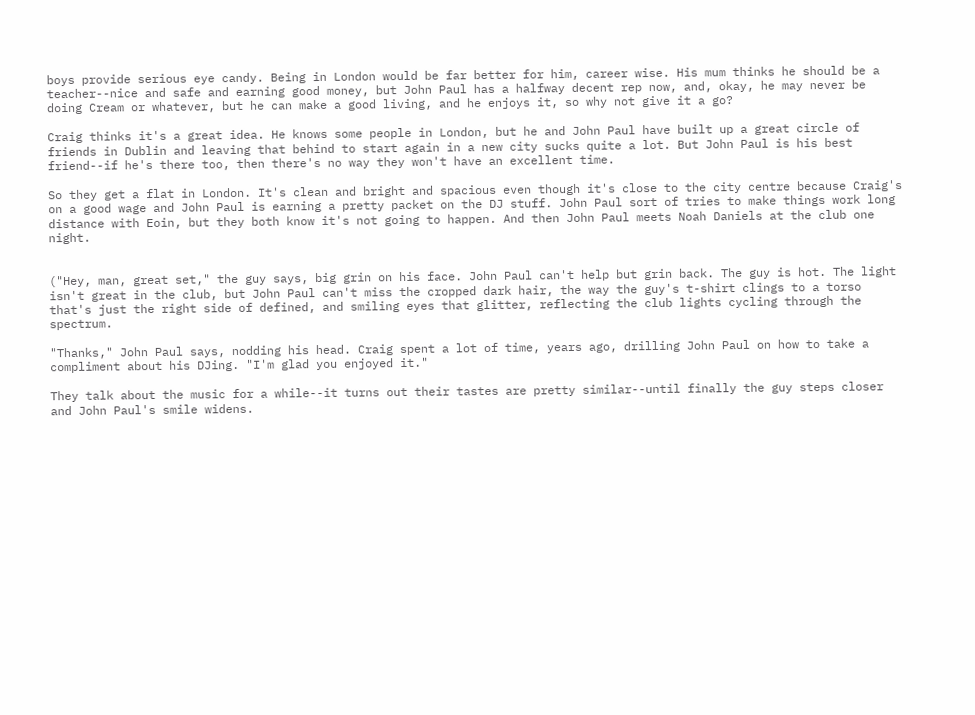boys provide serious eye candy. Being in London would be far better for him, career wise. His mum thinks he should be a teacher--nice and safe and earning good money, but John Paul has a halfway decent rep now, and, okay, he may never be doing Cream or whatever, but he can make a good living, and he enjoys it, so why not give it a go?

Craig thinks it's a great idea. He knows some people in London, but he and John Paul have built up a great circle of friends in Dublin and leaving that behind to start again in a new city sucks quite a lot. But John Paul is his best friend--if he's there too, then there's no way they won't have an excellent time.

So they get a flat in London. It's clean and bright and spacious even though it's close to the city centre because Craig's on a good wage and John Paul is earning a pretty packet on the DJ stuff. John Paul sort of tries to make things work long distance with Eoin, but they both know it's not going to happen. And then John Paul meets Noah Daniels at the club one night.


("Hey, man, great set," the guy says, big grin on his face. John Paul can't help but grin back. The guy is hot. The light isn't great in the club, but John Paul can't miss the cropped dark hair, the way the guy's t-shirt clings to a torso that's just the right side of defined, and smiling eyes that glitter, reflecting the club lights cycling through the spectrum.

"Thanks," John Paul says, nodding his head. Craig spent a lot of time, years ago, drilling John Paul on how to take a compliment about his DJing. "I'm glad you enjoyed it."

They talk about the music for a while--it turns out their tastes are pretty similar--until finally the guy steps closer and John Paul's smile widens.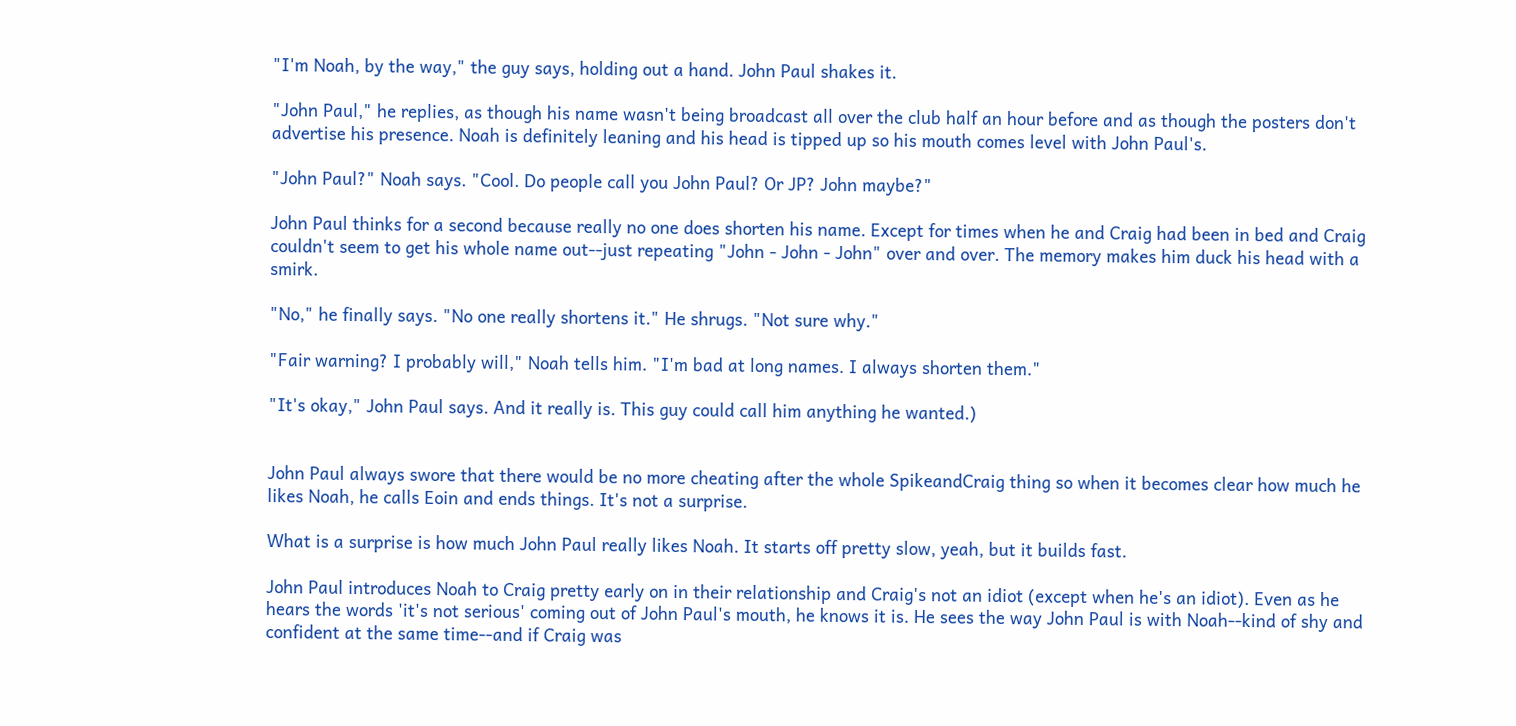"I'm Noah, by the way," the guy says, holding out a hand. John Paul shakes it.

"John Paul," he replies, as though his name wasn't being broadcast all over the club half an hour before and as though the posters don't advertise his presence. Noah is definitely leaning and his head is tipped up so his mouth comes level with John Paul's.

"John Paul?" Noah says. "Cool. Do people call you John Paul? Or JP? John maybe?"

John Paul thinks for a second because really no one does shorten his name. Except for times when he and Craig had been in bed and Craig couldn't seem to get his whole name out--just repeating "John - John - John" over and over. The memory makes him duck his head with a smirk.

"No," he finally says. "No one really shortens it." He shrugs. "Not sure why."

"Fair warning? I probably will," Noah tells him. "I'm bad at long names. I always shorten them."

"It's okay," John Paul says. And it really is. This guy could call him anything he wanted.)


John Paul always swore that there would be no more cheating after the whole SpikeandCraig thing so when it becomes clear how much he likes Noah, he calls Eoin and ends things. It's not a surprise.

What is a surprise is how much John Paul really likes Noah. It starts off pretty slow, yeah, but it builds fast.

John Paul introduces Noah to Craig pretty early on in their relationship and Craig's not an idiot (except when he's an idiot). Even as he hears the words 'it's not serious' coming out of John Paul's mouth, he knows it is. He sees the way John Paul is with Noah--kind of shy and confident at the same time--and if Craig was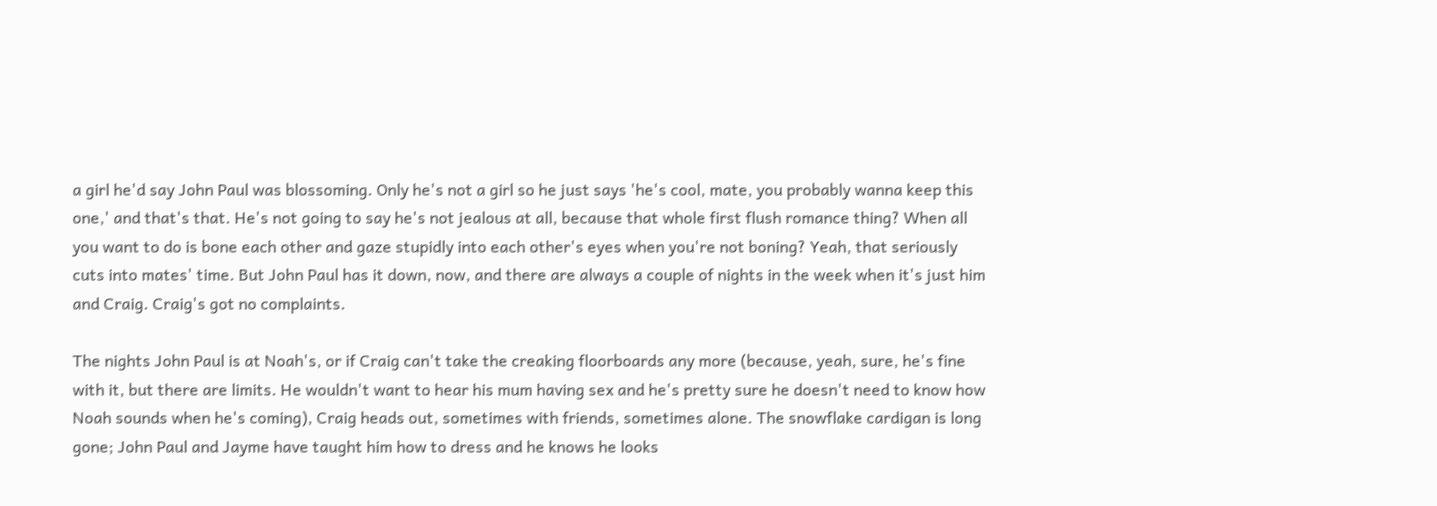a girl he'd say John Paul was blossoming. Only he's not a girl so he just says 'he's cool, mate, you probably wanna keep this one,' and that's that. He's not going to say he's not jealous at all, because that whole first flush romance thing? When all you want to do is bone each other and gaze stupidly into each other's eyes when you're not boning? Yeah, that seriously cuts into mates' time. But John Paul has it down, now, and there are always a couple of nights in the week when it's just him and Craig. Craig's got no complaints.

The nights John Paul is at Noah's, or if Craig can't take the creaking floorboards any more (because, yeah, sure, he's fine with it, but there are limits. He wouldn't want to hear his mum having sex and he's pretty sure he doesn't need to know how Noah sounds when he's coming), Craig heads out, sometimes with friends, sometimes alone. The snowflake cardigan is long gone; John Paul and Jayme have taught him how to dress and he knows he looks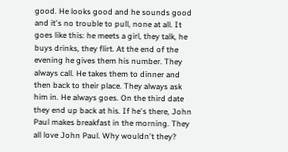good. He looks good and he sounds good and it's no trouble to pull, none at all. It goes like this: he meets a girl, they talk, he buys drinks, they flirt. At the end of the evening he gives them his number. They always call. He takes them to dinner and then back to their place. They always ask him in. He always goes. On the third date they end up back at his. If he's there, John Paul makes breakfast in the morning. They all love John Paul. Why wouldn't they?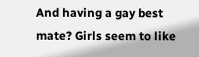And having a gay best mate? Girls seem to like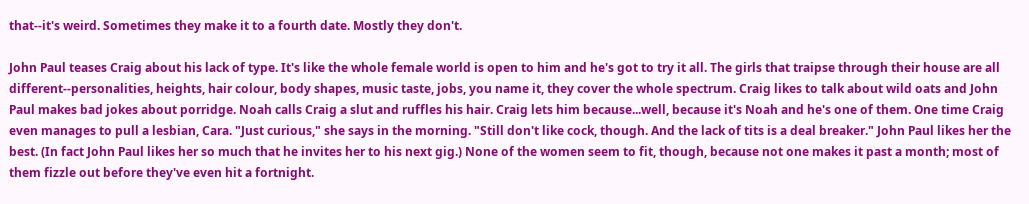that--it's weird. Sometimes they make it to a fourth date. Mostly they don't.

John Paul teases Craig about his lack of type. It's like the whole female world is open to him and he's got to try it all. The girls that traipse through their house are all different--personalities, heights, hair colour, body shapes, music taste, jobs, you name it, they cover the whole spectrum. Craig likes to talk about wild oats and John Paul makes bad jokes about porridge. Noah calls Craig a slut and ruffles his hair. Craig lets him because...well, because it's Noah and he's one of them. One time Craig even manages to pull a lesbian, Cara. "Just curious," she says in the morning. "Still don't like cock, though. And the lack of tits is a deal breaker." John Paul likes her the best. (In fact John Paul likes her so much that he invites her to his next gig.) None of the women seem to fit, though, because not one makes it past a month; most of them fizzle out before they've even hit a fortnight.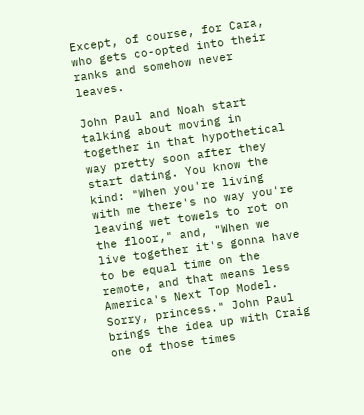Except, of course, for Cara, who gets co-opted into their ranks and somehow never leaves.

John Paul and Noah start talking about moving in together in that hypothetical way pretty soon after they start dating. You know the kind: "When you're living with me there's no way you're leaving wet towels to rot on the floor," and, "When we live together it's gonna have to be equal time on the remote, and that means less America's Next Top Model. Sorry, princess." John Paul brings the idea up with Craig one of those times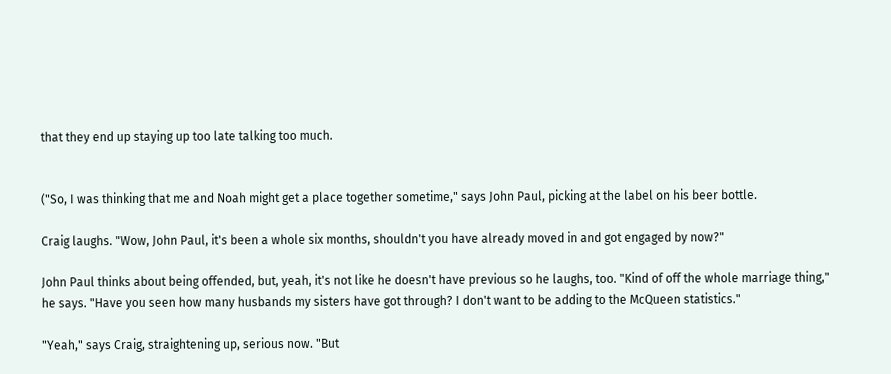that they end up staying up too late talking too much.


("So, I was thinking that me and Noah might get a place together sometime," says John Paul, picking at the label on his beer bottle.

Craig laughs. "Wow, John Paul, it's been a whole six months, shouldn't you have already moved in and got engaged by now?"

John Paul thinks about being offended, but, yeah, it's not like he doesn't have previous so he laughs, too. "Kind of off the whole marriage thing," he says. "Have you seen how many husbands my sisters have got through? I don't want to be adding to the McQueen statistics."

"Yeah," says Craig, straightening up, serious now. "But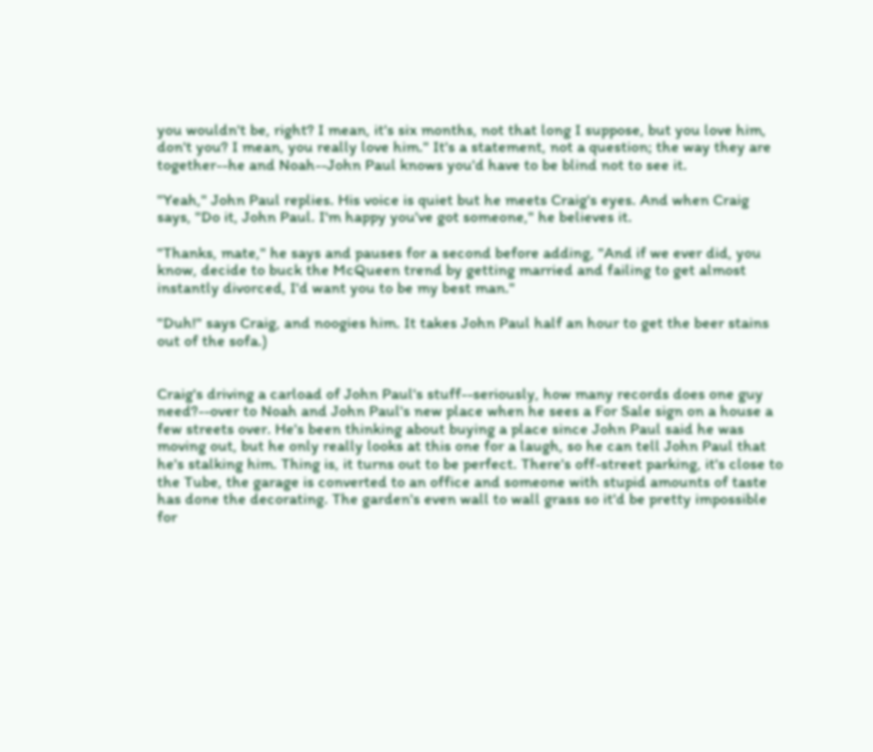you wouldn't be, right? I mean, it's six months, not that long I suppose, but you love him, don't you? I mean, you really love him." It's a statement, not a question; the way they are together--he and Noah--John Paul knows you'd have to be blind not to see it.

"Yeah," John Paul replies. His voice is quiet but he meets Craig's eyes. And when Craig says, "Do it, John Paul. I'm happy you've got someone," he believes it.

"Thanks, mate," he says and pauses for a second before adding, "And if we ever did, you know, decide to buck the McQueen trend by getting married and failing to get almost instantly divorced, I'd want you to be my best man."

"Duh!" says Craig, and noogies him. It takes John Paul half an hour to get the beer stains out of the sofa.)


Craig's driving a carload of John Paul's stuff--seriously, how many records does one guy need?--over to Noah and John Paul's new place when he sees a For Sale sign on a house a few streets over. He's been thinking about buying a place since John Paul said he was moving out, but he only really looks at this one for a laugh, so he can tell John Paul that he's stalking him. Thing is, it turns out to be perfect. There's off-street parking, it's close to the Tube, the garage is converted to an office and someone with stupid amounts of taste has done the decorating. The garden's even wall to wall grass so it'd be pretty impossible for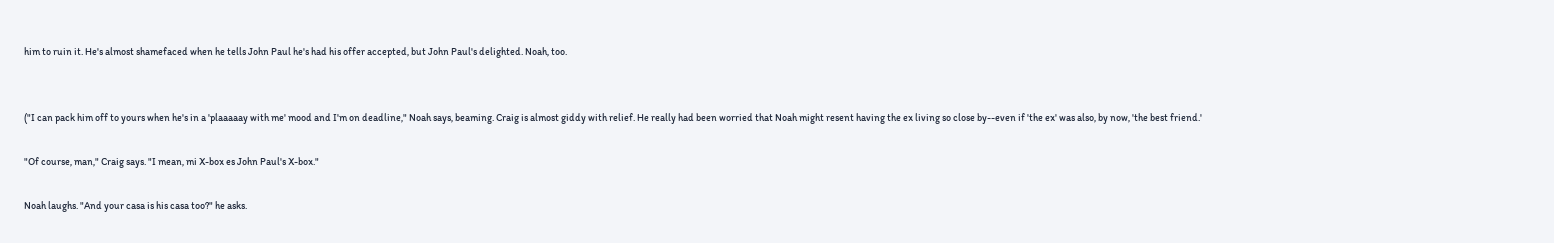him to ruin it. He's almost shamefaced when he tells John Paul he's had his offer accepted, but John Paul's delighted. Noah, too.


("I can pack him off to yours when he's in a 'plaaaaay with me' mood and I'm on deadline," Noah says, beaming. Craig is almost giddy with relief. He really had been worried that Noah might resent having the ex living so close by--even if 'the ex' was also, by now, 'the best friend.'

"Of course, man," Craig says. "I mean, mi X-box es John Paul's X-box."

Noah laughs. "And your casa is his casa too?" he asks.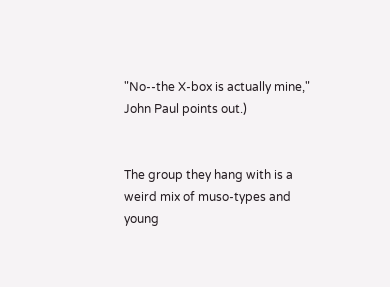"No--the X-box is actually mine," John Paul points out.)


The group they hang with is a weird mix of muso-types and young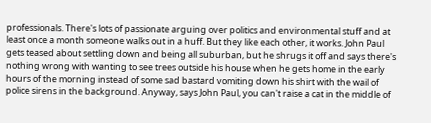professionals. There's lots of passionate arguing over politics and environmental stuff and at least once a month someone walks out in a huff. But they like each other, it works. John Paul gets teased about settling down and being all suburban, but he shrugs it off and says there's nothing wrong with wanting to see trees outside his house when he gets home in the early hours of the morning instead of some sad bastard vomiting down his shirt with the wail of police sirens in the background. Anyway, says John Paul, you can't raise a cat in the middle of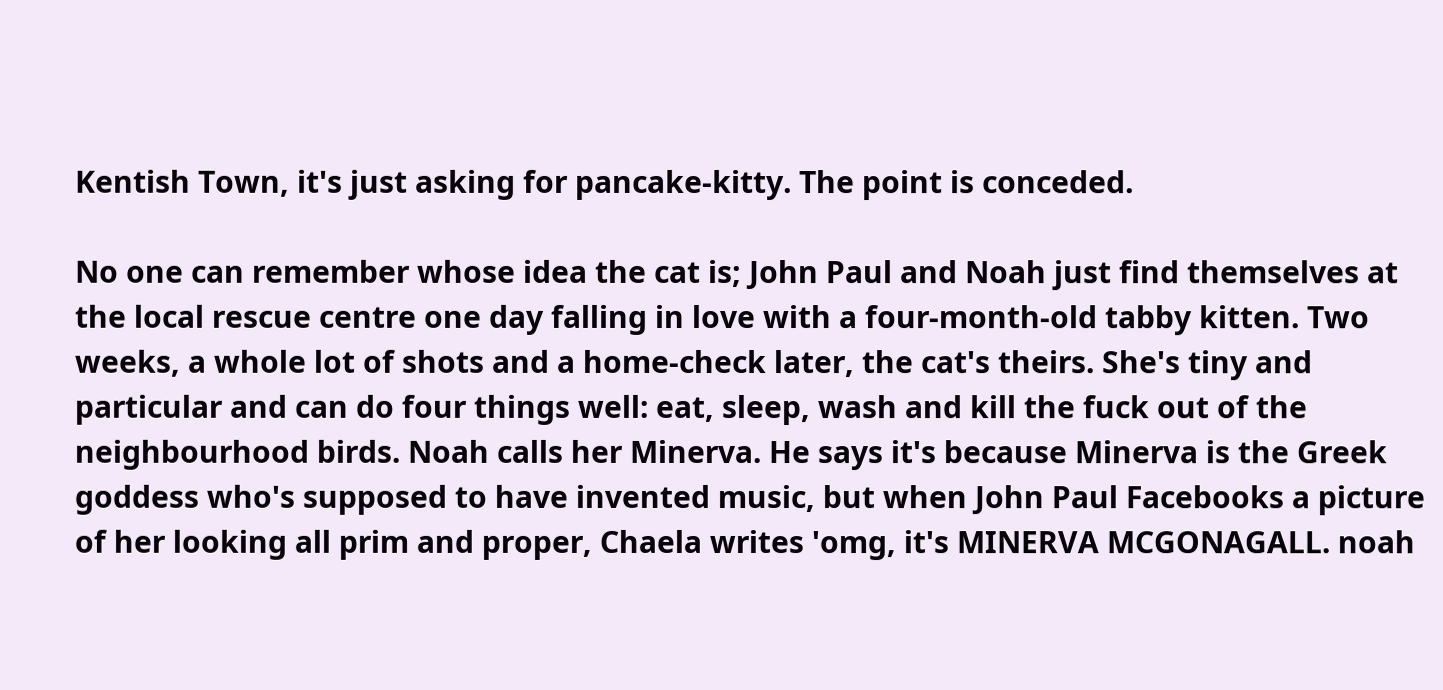Kentish Town, it's just asking for pancake-kitty. The point is conceded.

No one can remember whose idea the cat is; John Paul and Noah just find themselves at the local rescue centre one day falling in love with a four-month-old tabby kitten. Two weeks, a whole lot of shots and a home-check later, the cat's theirs. She's tiny and particular and can do four things well: eat, sleep, wash and kill the fuck out of the neighbourhood birds. Noah calls her Minerva. He says it's because Minerva is the Greek goddess who's supposed to have invented music, but when John Paul Facebooks a picture of her looking all prim and proper, Chaela writes 'omg, it's MINERVA MCGONAGALL. noah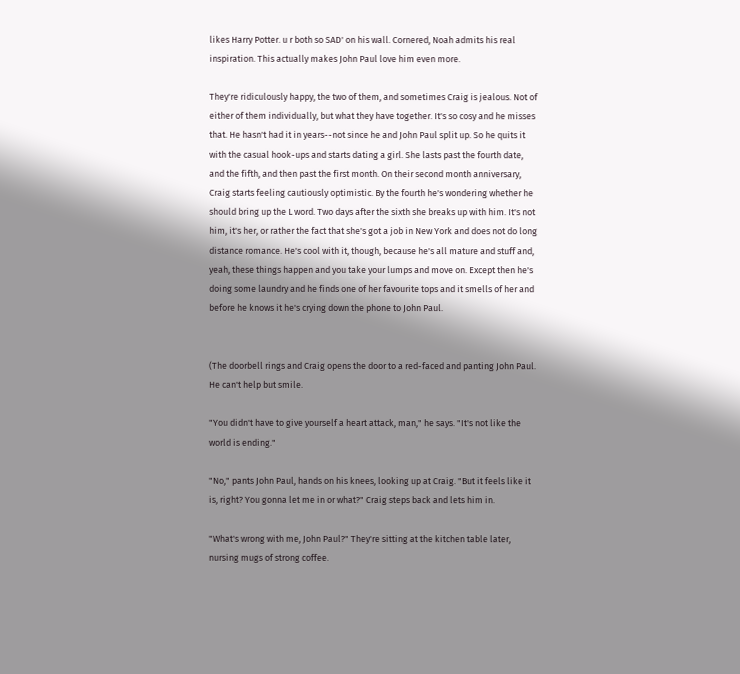likes Harry Potter. u r both so SAD' on his wall. Cornered, Noah admits his real inspiration. This actually makes John Paul love him even more.

They're ridiculously happy, the two of them, and sometimes Craig is jealous. Not of either of them individually, but what they have together. It's so cosy and he misses that. He hasn't had it in years--not since he and John Paul split up. So he quits it with the casual hook-ups and starts dating a girl. She lasts past the fourth date, and the fifth, and then past the first month. On their second month anniversary, Craig starts feeling cautiously optimistic. By the fourth he's wondering whether he should bring up the L word. Two days after the sixth she breaks up with him. It's not him, it's her, or rather the fact that she's got a job in New York and does not do long distance romance. He's cool with it, though, because he's all mature and stuff and, yeah, these things happen and you take your lumps and move on. Except then he's doing some laundry and he finds one of her favourite tops and it smells of her and before he knows it he's crying down the phone to John Paul.


(The doorbell rings and Craig opens the door to a red-faced and panting John Paul. He can't help but smile.

"You didn't have to give yourself a heart attack, man," he says. "It's not like the world is ending."

"No," pants John Paul, hands on his knees, looking up at Craig. "But it feels like it is, right? You gonna let me in or what?" Craig steps back and lets him in.

"What's wrong with me, John Paul?" They're sitting at the kitchen table later, nursing mugs of strong coffee.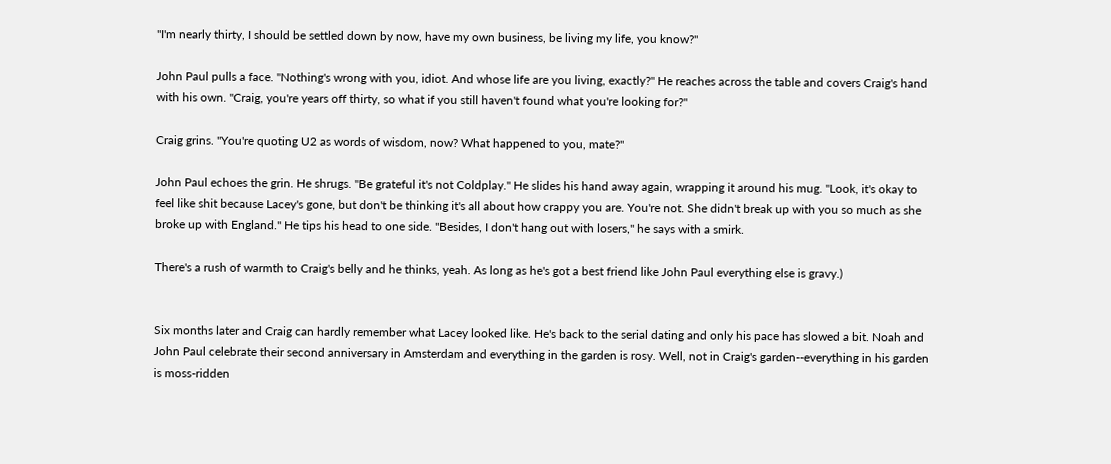"I'm nearly thirty, I should be settled down by now, have my own business, be living my life, you know?"

John Paul pulls a face. "Nothing's wrong with you, idiot. And whose life are you living, exactly?" He reaches across the table and covers Craig's hand with his own. "Craig, you're years off thirty, so what if you still haven't found what you're looking for?"

Craig grins. "You're quoting U2 as words of wisdom, now? What happened to you, mate?"

John Paul echoes the grin. He shrugs. "Be grateful it's not Coldplay." He slides his hand away again, wrapping it around his mug. "Look, it's okay to feel like shit because Lacey's gone, but don't be thinking it's all about how crappy you are. You're not. She didn't break up with you so much as she broke up with England." He tips his head to one side. "Besides, I don't hang out with losers," he says with a smirk.

There's a rush of warmth to Craig's belly and he thinks, yeah. As long as he's got a best friend like John Paul everything else is gravy.)


Six months later and Craig can hardly remember what Lacey looked like. He's back to the serial dating and only his pace has slowed a bit. Noah and John Paul celebrate their second anniversary in Amsterdam and everything in the garden is rosy. Well, not in Craig's garden--everything in his garden is moss-ridden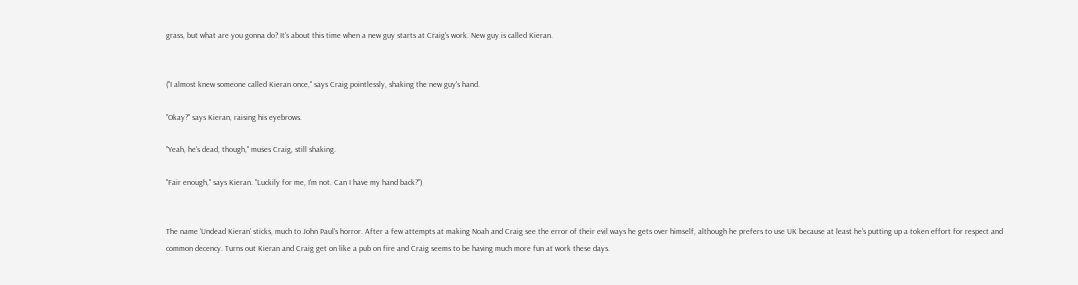grass, but what are you gonna do? It's about this time when a new guy starts at Craig's work. New guy is called Kieran.


("I almost knew someone called Kieran once," says Craig pointlessly, shaking the new guy's hand.

"Okay?" says Kieran, raising his eyebrows.

"Yeah, he's dead, though," muses Craig, still shaking.

"Fair enough," says Kieran. "Luckily for me, I'm not. Can I have my hand back?")


The name 'Undead Kieran' sticks, much to John Paul's horror. After a few attempts at making Noah and Craig see the error of their evil ways he gets over himself, although he prefers to use UK because at least he's putting up a token effort for respect and common decency. Turns out Kieran and Craig get on like a pub on fire and Craig seems to be having much more fun at work these days.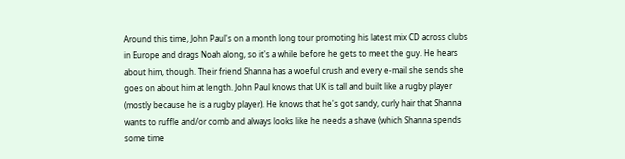Around this time, John Paul's on a month long tour promoting his latest mix CD across clubs in Europe and drags Noah along, so it's a while before he gets to meet the guy. He hears about him, though. Their friend Shanna has a woeful crush and every e-mail she sends she goes on about him at length. John Paul knows that UK is tall and built like a rugby player (mostly because he is a rugby player). He knows that he's got sandy, curly hair that Shanna wants to ruffle and/or comb and always looks like he needs a shave (which Shanna spends some time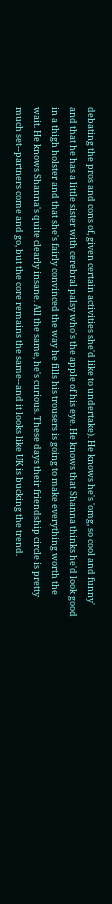debating the pros and cons of, given certain activities she'd like to undertake). He knows he's 'omg, so cool and funny' and that he has a little sister with cerebral palsy who's the apple of his eye. He knows that Shanna thinks he'd look good in a thigh holster and that she's fairly convinced the way he fills his trousers is going to make everything worth the wait. He knows Shanna's quite clearly insane. All the same, he's curious. These days their friendship circle is pretty much set--partners come and go, but the core remains the same--and it looks like UK is bucking the trend.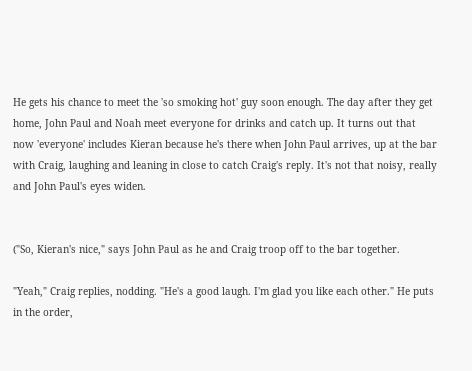He gets his chance to meet the 'so smoking hot' guy soon enough. The day after they get home, John Paul and Noah meet everyone for drinks and catch up. It turns out that now 'everyone' includes Kieran because he's there when John Paul arrives, up at the bar with Craig, laughing and leaning in close to catch Craig's reply. It's not that noisy, really and John Paul's eyes widen.


("So, Kieran's nice," says John Paul as he and Craig troop off to the bar together.

"Yeah," Craig replies, nodding. "He's a good laugh. I'm glad you like each other." He puts in the order,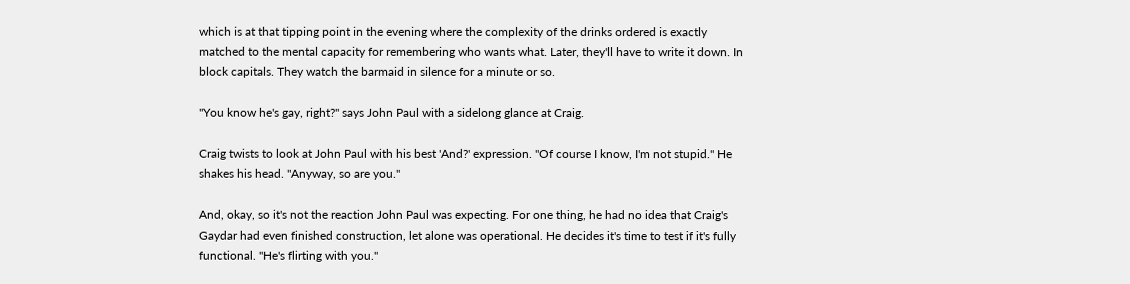which is at that tipping point in the evening where the complexity of the drinks ordered is exactly matched to the mental capacity for remembering who wants what. Later, they'll have to write it down. In block capitals. They watch the barmaid in silence for a minute or so.

"You know he's gay, right?" says John Paul with a sidelong glance at Craig.

Craig twists to look at John Paul with his best 'And?' expression. "Of course I know, I'm not stupid." He shakes his head. "Anyway, so are you."

And, okay, so it's not the reaction John Paul was expecting. For one thing, he had no idea that Craig's Gaydar had even finished construction, let alone was operational. He decides it's time to test if it's fully functional. "He's flirting with you."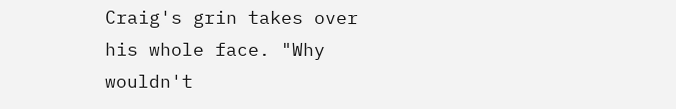Craig's grin takes over his whole face. "Why wouldn't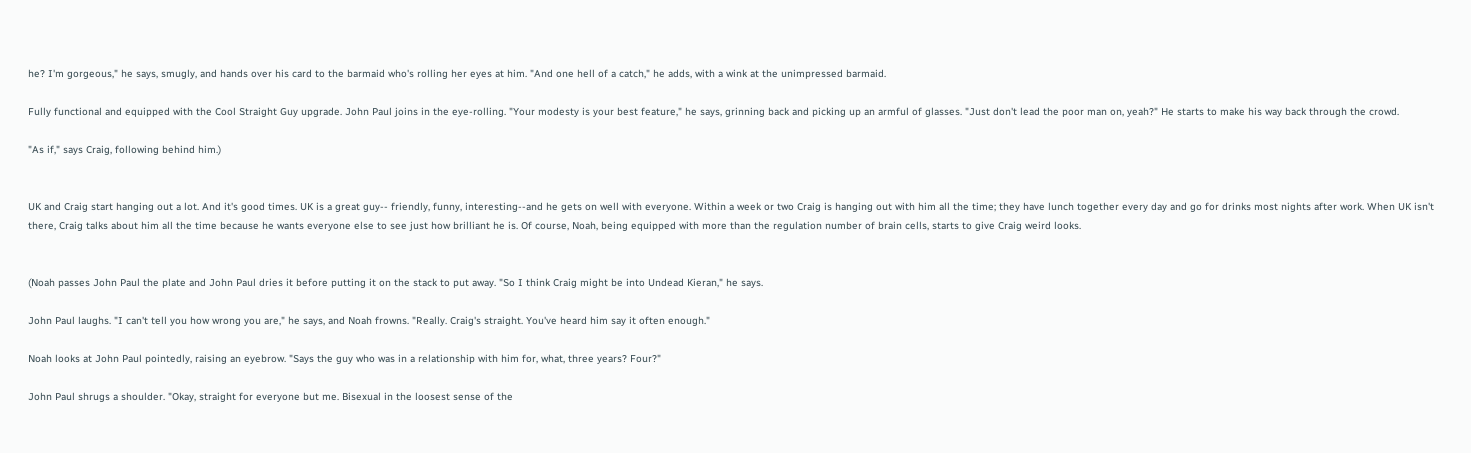he? I'm gorgeous," he says, smugly, and hands over his card to the barmaid who's rolling her eyes at him. "And one hell of a catch," he adds, with a wink at the unimpressed barmaid.

Fully functional and equipped with the Cool Straight Guy upgrade. John Paul joins in the eye-rolling. "Your modesty is your best feature," he says, grinning back and picking up an armful of glasses. "Just don't lead the poor man on, yeah?" He starts to make his way back through the crowd.

"As if," says Craig, following behind him.)


UK and Craig start hanging out a lot. And it's good times. UK is a great guy-- friendly, funny, interesting--and he gets on well with everyone. Within a week or two Craig is hanging out with him all the time; they have lunch together every day and go for drinks most nights after work. When UK isn't there, Craig talks about him all the time because he wants everyone else to see just how brilliant he is. Of course, Noah, being equipped with more than the regulation number of brain cells, starts to give Craig weird looks.


(Noah passes John Paul the plate and John Paul dries it before putting it on the stack to put away. "So I think Craig might be into Undead Kieran," he says.

John Paul laughs. "I can't tell you how wrong you are," he says, and Noah frowns. "Really. Craig's straight. You've heard him say it often enough."

Noah looks at John Paul pointedly, raising an eyebrow. "Says the guy who was in a relationship with him for, what, three years? Four?"

John Paul shrugs a shoulder. "Okay, straight for everyone but me. Bisexual in the loosest sense of the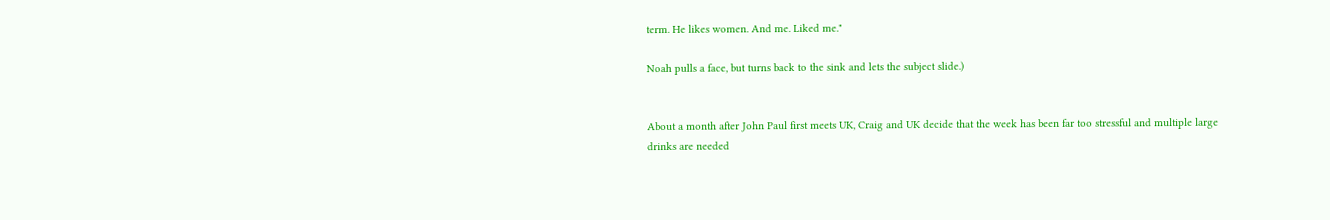term. He likes women. And me. Liked me."

Noah pulls a face, but turns back to the sink and lets the subject slide.)


About a month after John Paul first meets UK, Craig and UK decide that the week has been far too stressful and multiple large drinks are needed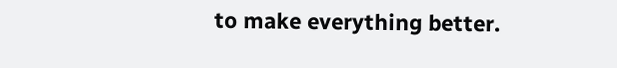to make everything better.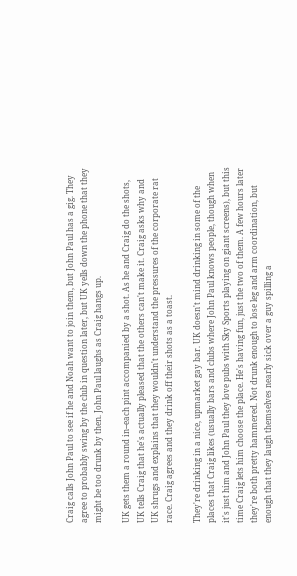Craig calls John Paul to see if he and Noah want to join them, but John Paul has a gig. They agree to probably swing by the club in question later, but UK yells down the phone that they might be too drunk by then. John Paul laughs as Craig hangs up.

UK gets them a round in--each pint accompanied by a shot. As he and Craig do the shots, UK tells Craig that he's actually pleased that the others can't make it. Craig asks why and UK shrugs and explains that they wouldn't understand the pressures of the corporate rat race. Craig agrees and they drink off their shots as a toast.

They're drinking in a nice, upmarket gay bar. UK doesn't mind drinking in some of the places that Craig likes (usually bars and clubs where John Paul knows people, though when it's just him and John Paul they love pubs with Sky Sports playing on giant screens), but this time Craig lets him choose the place. He's having fun, just the two of them. A few hours later they're both pretty hammered. Not drunk enough to lose leg and arm coordination, but enough that they laugh themselves nearly sick over a guy spilling a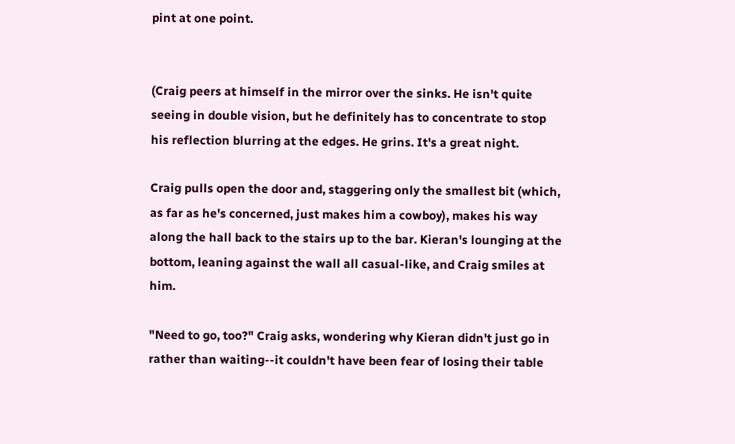pint at one point.


(Craig peers at himself in the mirror over the sinks. He isn't quite seeing in double vision, but he definitely has to concentrate to stop his reflection blurring at the edges. He grins. It's a great night.

Craig pulls open the door and, staggering only the smallest bit (which, as far as he's concerned, just makes him a cowboy), makes his way along the hall back to the stairs up to the bar. Kieran's lounging at the bottom, leaning against the wall all casual-like, and Craig smiles at him.

"Need to go, too?" Craig asks, wondering why Kieran didn't just go in rather than waiting--it couldn't have been fear of losing their table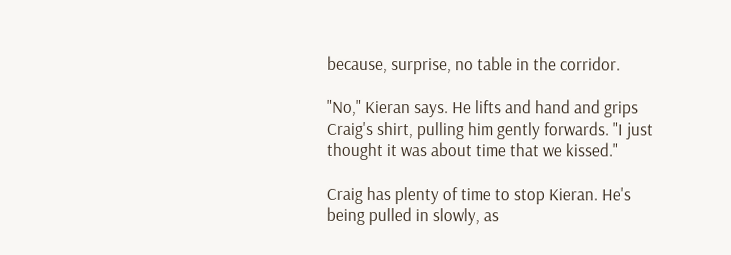because, surprise, no table in the corridor.

"No," Kieran says. He lifts and hand and grips Craig's shirt, pulling him gently forwards. "I just thought it was about time that we kissed."

Craig has plenty of time to stop Kieran. He's being pulled in slowly, as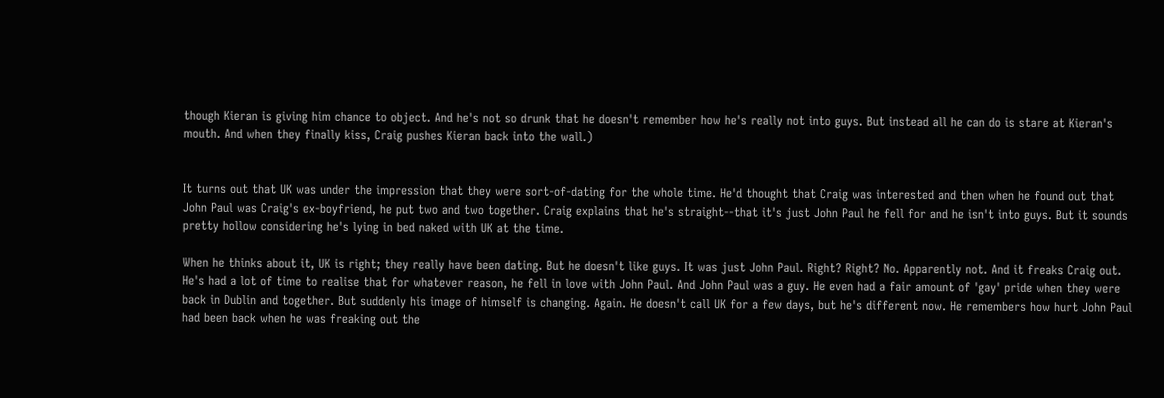though Kieran is giving him chance to object. And he's not so drunk that he doesn't remember how he's really not into guys. But instead all he can do is stare at Kieran's mouth. And when they finally kiss, Craig pushes Kieran back into the wall.)


It turns out that UK was under the impression that they were sort-of-dating for the whole time. He'd thought that Craig was interested and then when he found out that John Paul was Craig's ex-boyfriend, he put two and two together. Craig explains that he's straight--that it's just John Paul he fell for and he isn't into guys. But it sounds pretty hollow considering he's lying in bed naked with UK at the time.

When he thinks about it, UK is right; they really have been dating. But he doesn't like guys. It was just John Paul. Right? Right? No. Apparently not. And it freaks Craig out. He's had a lot of time to realise that for whatever reason, he fell in love with John Paul. And John Paul was a guy. He even had a fair amount of 'gay' pride when they were back in Dublin and together. But suddenly his image of himself is changing. Again. He doesn't call UK for a few days, but he's different now. He remembers how hurt John Paul had been back when he was freaking out the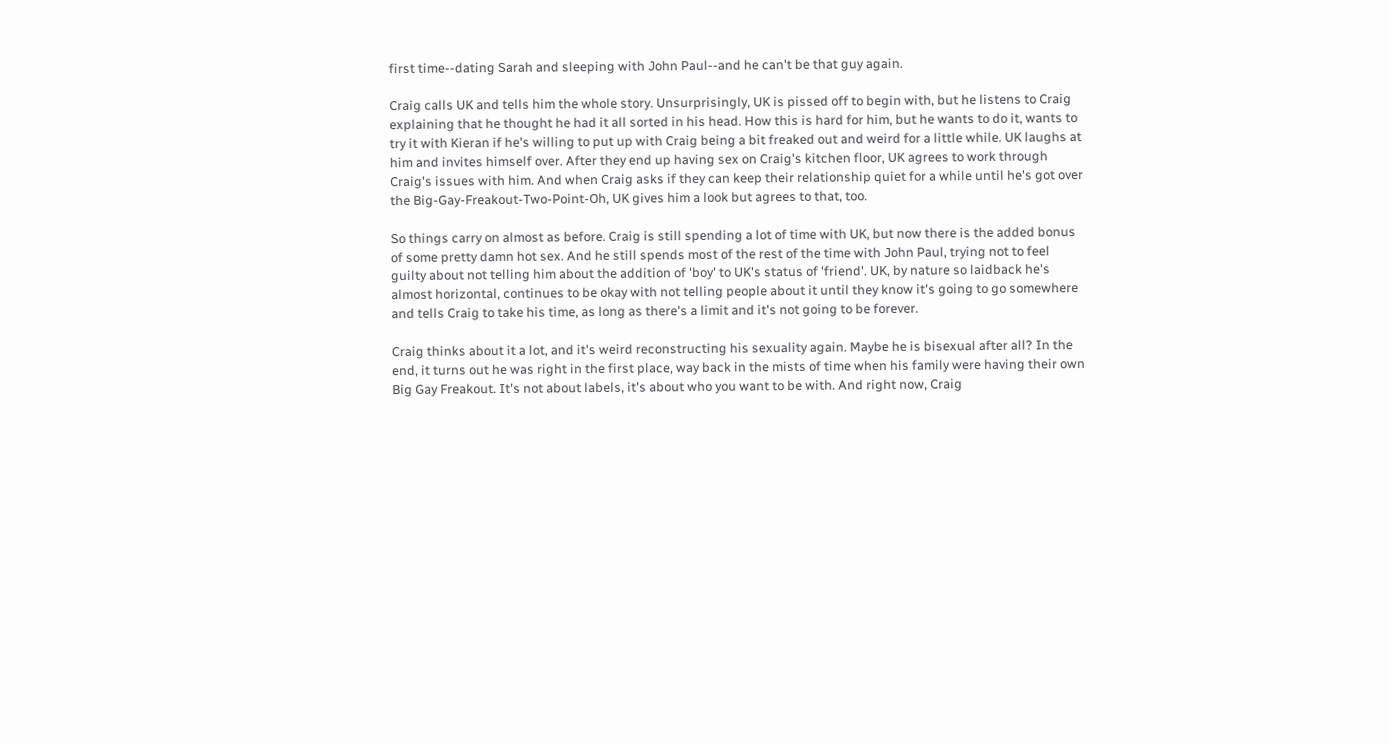first time--dating Sarah and sleeping with John Paul--and he can't be that guy again.

Craig calls UK and tells him the whole story. Unsurprisingly, UK is pissed off to begin with, but he listens to Craig explaining that he thought he had it all sorted in his head. How this is hard for him, but he wants to do it, wants to try it with Kieran if he's willing to put up with Craig being a bit freaked out and weird for a little while. UK laughs at him and invites himself over. After they end up having sex on Craig's kitchen floor, UK agrees to work through Craig's issues with him. And when Craig asks if they can keep their relationship quiet for a while until he's got over the Big-Gay-Freakout-Two-Point-Oh, UK gives him a look but agrees to that, too.

So things carry on almost as before. Craig is still spending a lot of time with UK, but now there is the added bonus of some pretty damn hot sex. And he still spends most of the rest of the time with John Paul, trying not to feel guilty about not telling him about the addition of 'boy' to UK's status of 'friend'. UK, by nature so laidback he's almost horizontal, continues to be okay with not telling people about it until they know it's going to go somewhere and tells Craig to take his time, as long as there's a limit and it's not going to be forever.

Craig thinks about it a lot, and it's weird reconstructing his sexuality again. Maybe he is bisexual after all? In the end, it turns out he was right in the first place, way back in the mists of time when his family were having their own Big Gay Freakout. It's not about labels, it's about who you want to be with. And right now, Craig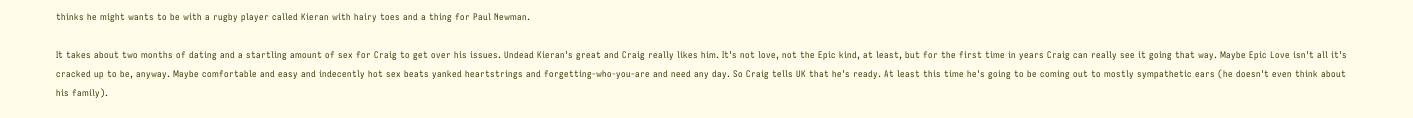thinks he might wants to be with a rugby player called Kieran with hairy toes and a thing for Paul Newman.

It takes about two months of dating and a startling amount of sex for Craig to get over his issues. Undead Kieran's great and Craig really likes him. It's not love, not the Epic kind, at least, but for the first time in years Craig can really see it going that way. Maybe Epic Love isn't all it's cracked up to be, anyway. Maybe comfortable and easy and indecently hot sex beats yanked heartstrings and forgetting-who-you-are and need any day. So Craig tells UK that he's ready. At least this time he's going to be coming out to mostly sympathetic ears (he doesn't even think about his family).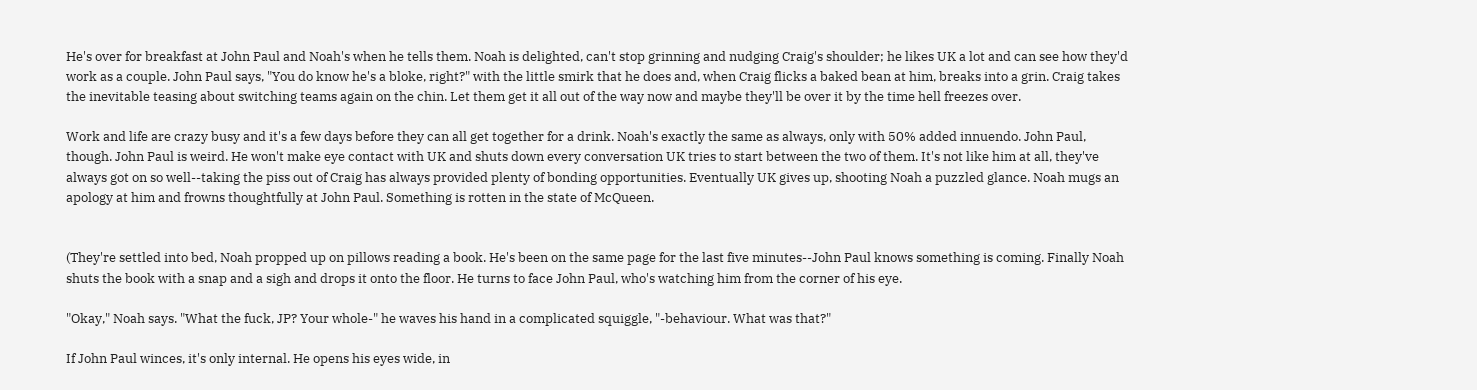He's over for breakfast at John Paul and Noah's when he tells them. Noah is delighted, can't stop grinning and nudging Craig's shoulder; he likes UK a lot and can see how they'd work as a couple. John Paul says, "You do know he's a bloke, right?" with the little smirk that he does and, when Craig flicks a baked bean at him, breaks into a grin. Craig takes the inevitable teasing about switching teams again on the chin. Let them get it all out of the way now and maybe they'll be over it by the time hell freezes over.

Work and life are crazy busy and it's a few days before they can all get together for a drink. Noah's exactly the same as always, only with 50% added innuendo. John Paul, though. John Paul is weird. He won't make eye contact with UK and shuts down every conversation UK tries to start between the two of them. It's not like him at all, they've always got on so well--taking the piss out of Craig has always provided plenty of bonding opportunities. Eventually UK gives up, shooting Noah a puzzled glance. Noah mugs an apology at him and frowns thoughtfully at John Paul. Something is rotten in the state of McQueen.


(They're settled into bed, Noah propped up on pillows reading a book. He's been on the same page for the last five minutes--John Paul knows something is coming. Finally Noah shuts the book with a snap and a sigh and drops it onto the floor. He turns to face John Paul, who's watching him from the corner of his eye.

"Okay," Noah says. "What the fuck, JP? Your whole-" he waves his hand in a complicated squiggle, "-behaviour. What was that?"

If John Paul winces, it's only internal. He opens his eyes wide, in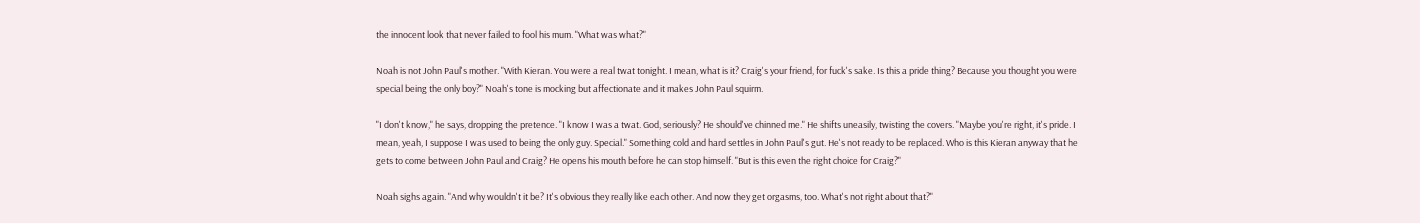the innocent look that never failed to fool his mum. "What was what?"

Noah is not John Paul's mother. "With Kieran. You were a real twat tonight. I mean, what is it? Craig's your friend, for fuck's sake. Is this a pride thing? Because you thought you were special being the only boy?" Noah's tone is mocking but affectionate and it makes John Paul squirm.

"I don't know," he says, dropping the pretence. "I know I was a twat. God, seriously? He should've chinned me." He shifts uneasily, twisting the covers. "Maybe you're right, it's pride. I mean, yeah, I suppose I was used to being the only guy. Special." Something cold and hard settles in John Paul's gut. He's not ready to be replaced. Who is this Kieran anyway that he gets to come between John Paul and Craig? He opens his mouth before he can stop himself. "But is this even the right choice for Craig?"

Noah sighs again. "And why wouldn't it be? It's obvious they really like each other. And now they get orgasms, too. What's not right about that?"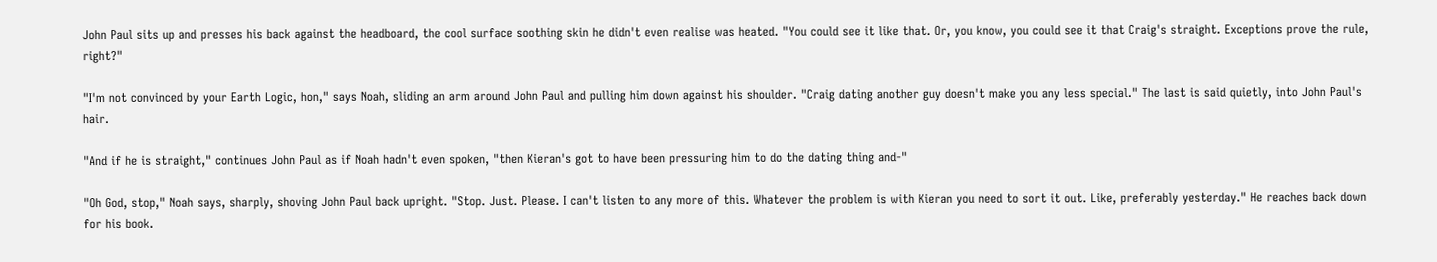John Paul sits up and presses his back against the headboard, the cool surface soothing skin he didn't even realise was heated. "You could see it like that. Or, you know, you could see it that Craig's straight. Exceptions prove the rule, right?"

"I'm not convinced by your Earth Logic, hon," says Noah, sliding an arm around John Paul and pulling him down against his shoulder. "Craig dating another guy doesn't make you any less special." The last is said quietly, into John Paul's hair.

"And if he is straight," continues John Paul as if Noah hadn't even spoken, "then Kieran's got to have been pressuring him to do the dating thing and-"

"Oh God, stop," Noah says, sharply, shoving John Paul back upright. "Stop. Just. Please. I can't listen to any more of this. Whatever the problem is with Kieran you need to sort it out. Like, preferably yesterday." He reaches back down for his book.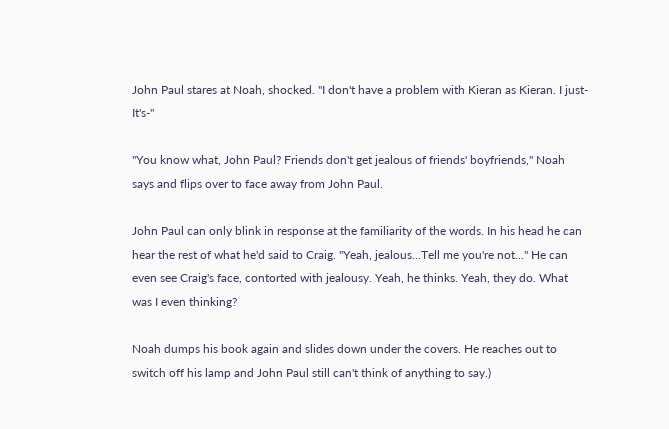John Paul stares at Noah, shocked. "I don't have a problem with Kieran as Kieran. I just- It's-"

"You know what, John Paul? Friends don't get jealous of friends' boyfriends," Noah says and flips over to face away from John Paul.

John Paul can only blink in response at the familiarity of the words. In his head he can hear the rest of what he'd said to Craig. "Yeah, jealous...Tell me you're not..." He can even see Craig's face, contorted with jealousy. Yeah, he thinks. Yeah, they do. What was I even thinking?

Noah dumps his book again and slides down under the covers. He reaches out to switch off his lamp and John Paul still can't think of anything to say.)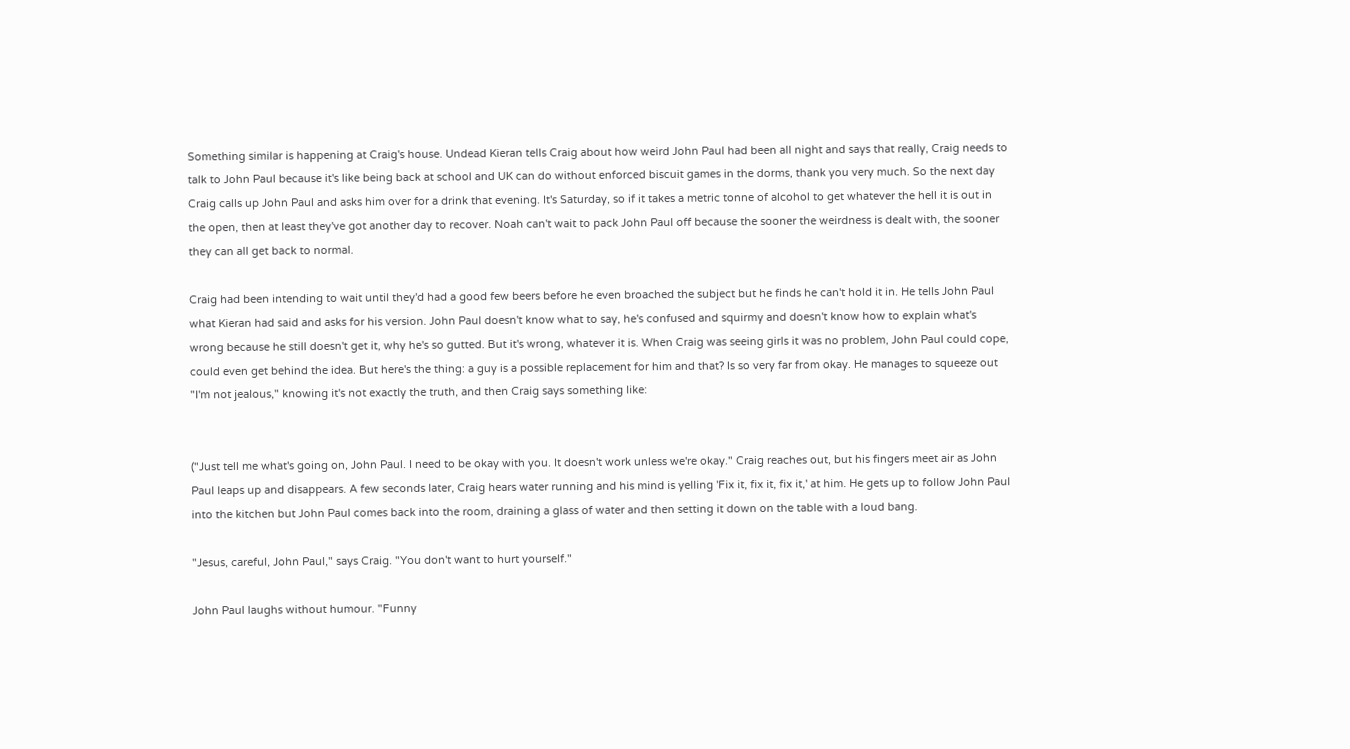Something similar is happening at Craig's house. Undead Kieran tells Craig about how weird John Paul had been all night and says that really, Craig needs to talk to John Paul because it's like being back at school and UK can do without enforced biscuit games in the dorms, thank you very much. So the next day Craig calls up John Paul and asks him over for a drink that evening. It's Saturday, so if it takes a metric tonne of alcohol to get whatever the hell it is out in the open, then at least they've got another day to recover. Noah can't wait to pack John Paul off because the sooner the weirdness is dealt with, the sooner they can all get back to normal.

Craig had been intending to wait until they'd had a good few beers before he even broached the subject but he finds he can't hold it in. He tells John Paul what Kieran had said and asks for his version. John Paul doesn't know what to say, he's confused and squirmy and doesn't know how to explain what's wrong because he still doesn't get it, why he's so gutted. But it's wrong, whatever it is. When Craig was seeing girls it was no problem, John Paul could cope, could even get behind the idea. But here's the thing: a guy is a possible replacement for him and that? Is so very far from okay. He manages to squeeze out "I'm not jealous," knowing it's not exactly the truth, and then Craig says something like:


("Just tell me what's going on, John Paul. I need to be okay with you. It doesn't work unless we're okay." Craig reaches out, but his fingers meet air as John Paul leaps up and disappears. A few seconds later, Craig hears water running and his mind is yelling 'Fix it, fix it, fix it,' at him. He gets up to follow John Paul into the kitchen but John Paul comes back into the room, draining a glass of water and then setting it down on the table with a loud bang.

"Jesus, careful, John Paul," says Craig. "You don't want to hurt yourself."

John Paul laughs without humour. "Funny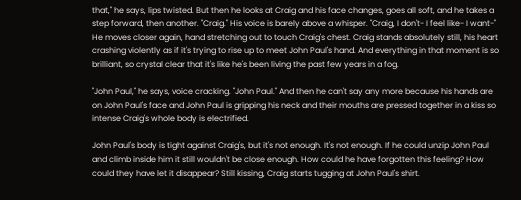that," he says, lips twisted. But then he looks at Craig and his face changes, goes all soft, and he takes a step forward, then another. "Craig." His voice is barely above a whisper. "Craig, I don't- I feel like- I want-" He moves closer again, hand stretching out to touch Craig's chest. Craig stands absolutely still, his heart crashing violently as if it's trying to rise up to meet John Paul's hand. And everything in that moment is so brilliant, so crystal clear that it's like he's been living the past few years in a fog.

"John Paul," he says, voice cracking. "John Paul." And then he can't say any more because his hands are on John Paul's face and John Paul is gripping his neck and their mouths are pressed together in a kiss so intense Craig's whole body is electrified.

John Paul's body is tight against Craig's, but it's not enough. It's not enough. If he could unzip John Paul and climb inside him it still wouldn't be close enough. How could he have forgotten this feeling? How could they have let it disappear? Still kissing, Craig starts tugging at John Paul's shirt.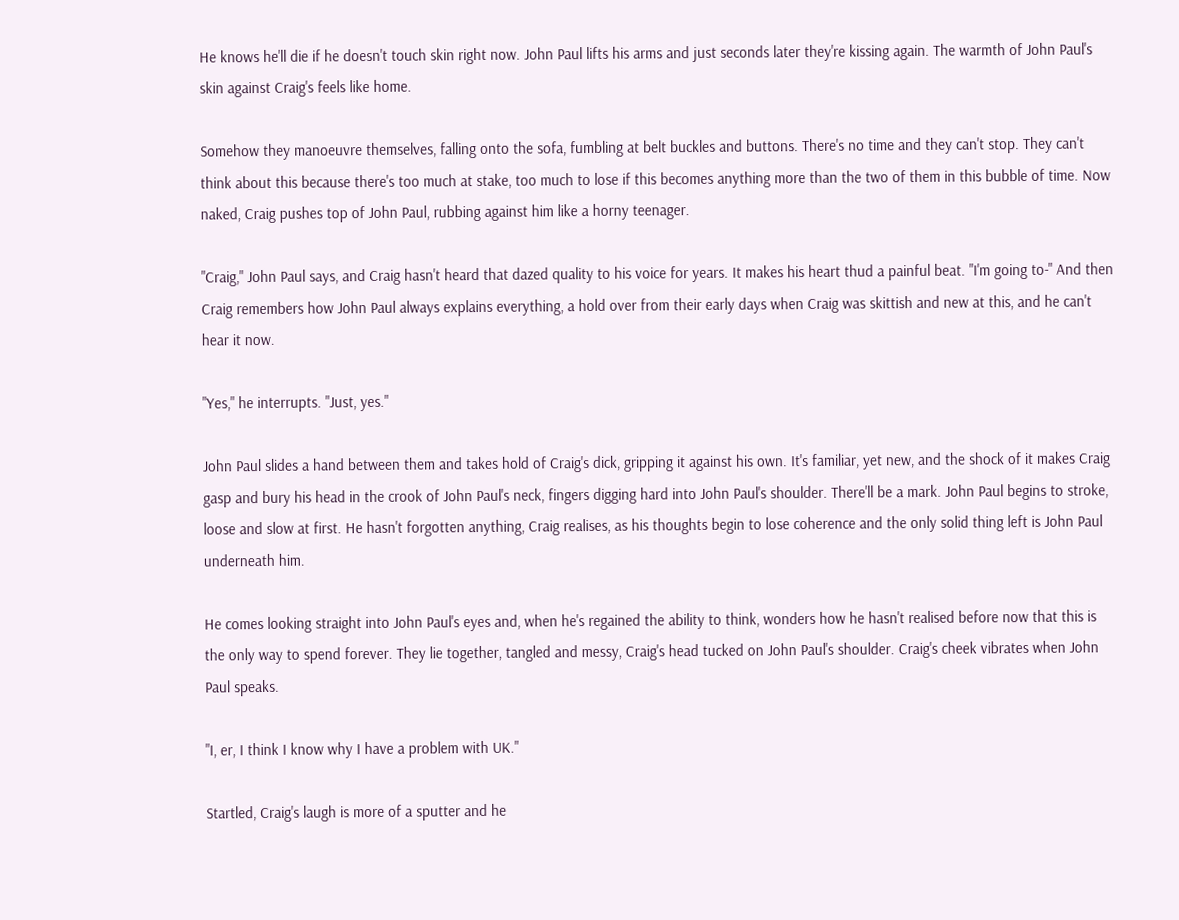He knows he'll die if he doesn't touch skin right now. John Paul lifts his arms and just seconds later they're kissing again. The warmth of John Paul's skin against Craig's feels like home.

Somehow they manoeuvre themselves, falling onto the sofa, fumbling at belt buckles and buttons. There's no time and they can't stop. They can't think about this because there's too much at stake, too much to lose if this becomes anything more than the two of them in this bubble of time. Now naked, Craig pushes top of John Paul, rubbing against him like a horny teenager.

"Craig," John Paul says, and Craig hasn't heard that dazed quality to his voice for years. It makes his heart thud a painful beat. "I'm going to-" And then Craig remembers how John Paul always explains everything, a hold over from their early days when Craig was skittish and new at this, and he can't hear it now.

"Yes," he interrupts. "Just, yes."

John Paul slides a hand between them and takes hold of Craig's dick, gripping it against his own. It's familiar, yet new, and the shock of it makes Craig gasp and bury his head in the crook of John Paul's neck, fingers digging hard into John Paul's shoulder. There'll be a mark. John Paul begins to stroke, loose and slow at first. He hasn't forgotten anything, Craig realises, as his thoughts begin to lose coherence and the only solid thing left is John Paul underneath him.

He comes looking straight into John Paul's eyes and, when he's regained the ability to think, wonders how he hasn't realised before now that this is the only way to spend forever. They lie together, tangled and messy, Craig's head tucked on John Paul's shoulder. Craig's cheek vibrates when John Paul speaks.

"I, er, I think I know why I have a problem with UK."

Startled, Craig's laugh is more of a sputter and he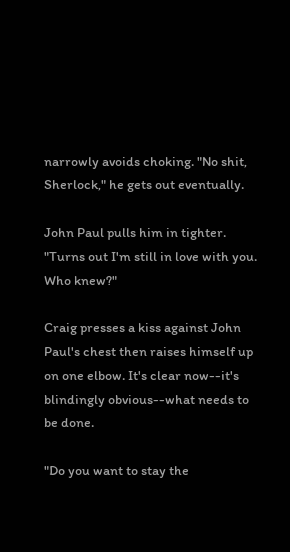narrowly avoids choking. "No shit, Sherlock," he gets out eventually.

John Paul pulls him in tighter. "Turns out I'm still in love with you. Who knew?"

Craig presses a kiss against John Paul's chest then raises himself up on one elbow. It's clear now--it's blindingly obvious--what needs to be done.

"Do you want to stay the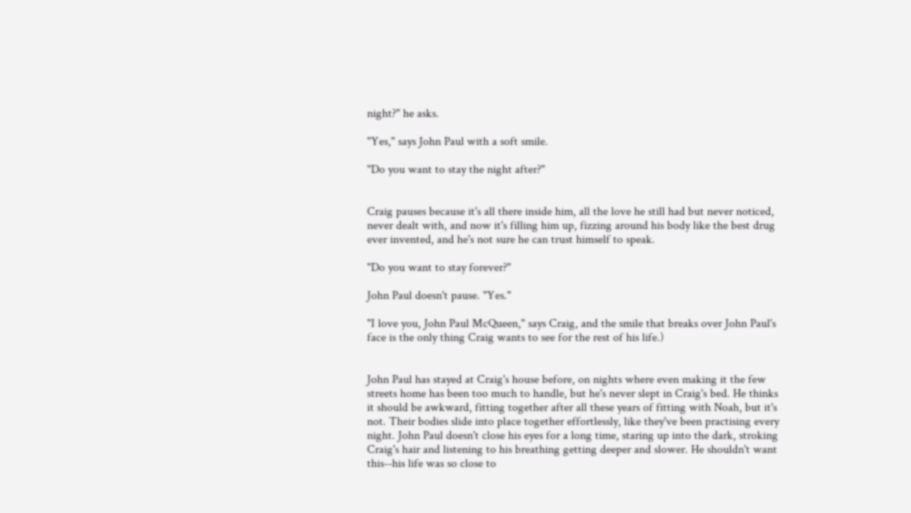night?" he asks.

"Yes," says John Paul with a soft smile.

"Do you want to stay the night after?"


Craig pauses because it's all there inside him, all the love he still had but never noticed, never dealt with, and now it's filling him up, fizzing around his body like the best drug ever invented, and he's not sure he can trust himself to speak.

"Do you want to stay forever?"

John Paul doesn't pause. "Yes."

"I love you, John Paul McQueen," says Craig, and the smile that breaks over John Paul's face is the only thing Craig wants to see for the rest of his life.)


John Paul has stayed at Craig's house before, on nights where even making it the few streets home has been too much to handle, but he's never slept in Craig's bed. He thinks it should be awkward, fitting together after all these years of fitting with Noah, but it's not. Their bodies slide into place together effortlessly, like they've been practising every night. John Paul doesn't close his eyes for a long time, staring up into the dark, stroking Craig's hair and listening to his breathing getting deeper and slower. He shouldn't want this--his life was so close to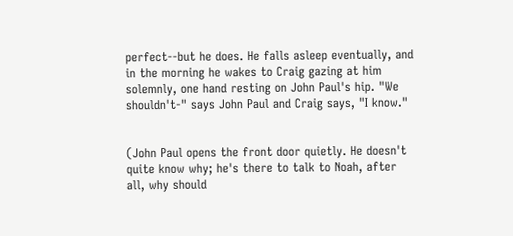perfect--but he does. He falls asleep eventually, and in the morning he wakes to Craig gazing at him solemnly, one hand resting on John Paul's hip. "We shouldn't-" says John Paul and Craig says, "I know."


(John Paul opens the front door quietly. He doesn't quite know why; he's there to talk to Noah, after all, why should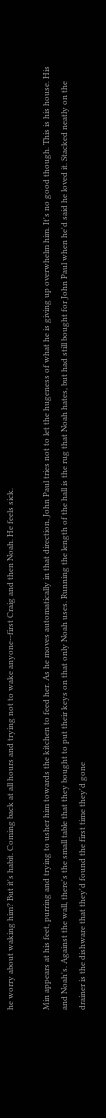he worry about waking him? But it's habit. Coming back at all hours and trying not to wake anyone--first Craig and then Noah. He feels sick.

Min appears at his feet, purring and trying to usher him towards the kitchen to feed her. As he moves automatically in that direction, John Paul tries not to let the hugeness of what he is giving up overwhelm him. It's no good though. This is his house. His and Noah's. Against the wall, there's the small table that they bought to put their keys on that only Noah uses. Running the length of the hall is the rug that Noah hates, but had still bought for John Paul when he'd said he loved it. Stacked neatly on the drainer is the dishware that they'd found the first time they'd gone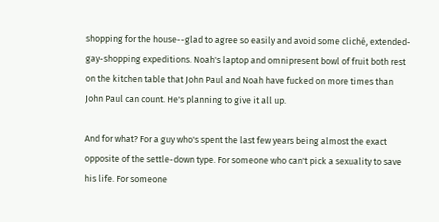shopping for the house--glad to agree so easily and avoid some cliché, extended-gay-shopping expeditions. Noah's laptop and omnipresent bowl of fruit both rest on the kitchen table that John Paul and Noah have fucked on more times than John Paul can count. He's planning to give it all up.

And for what? For a guy who's spent the last few years being almost the exact opposite of the settle-down type. For someone who can't pick a sexuality to save his life. For someone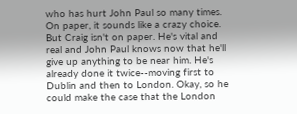who has hurt John Paul so many times. On paper, it sounds like a crazy choice. But Craig isn't on paper. He's vital and real and John Paul knows now that he'll give up anything to be near him. He's already done it twice--moving first to Dublin and then to London. Okay, so he could make the case that the London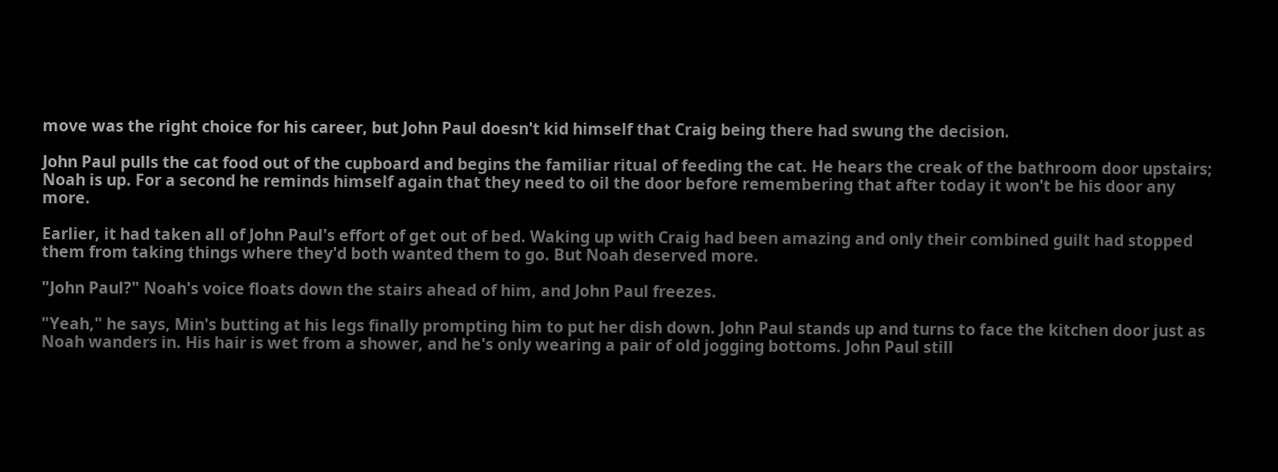move was the right choice for his career, but John Paul doesn't kid himself that Craig being there had swung the decision.

John Paul pulls the cat food out of the cupboard and begins the familiar ritual of feeding the cat. He hears the creak of the bathroom door upstairs; Noah is up. For a second he reminds himself again that they need to oil the door before remembering that after today it won't be his door any more.

Earlier, it had taken all of John Paul's effort of get out of bed. Waking up with Craig had been amazing and only their combined guilt had stopped them from taking things where they'd both wanted them to go. But Noah deserved more.

"John Paul?" Noah's voice floats down the stairs ahead of him, and John Paul freezes.

"Yeah," he says, Min's butting at his legs finally prompting him to put her dish down. John Paul stands up and turns to face the kitchen door just as Noah wanders in. His hair is wet from a shower, and he's only wearing a pair of old jogging bottoms. John Paul still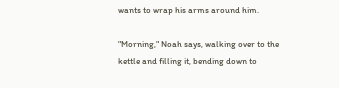wants to wrap his arms around him.

"Morning," Noah says, walking over to the kettle and filling it, bending down to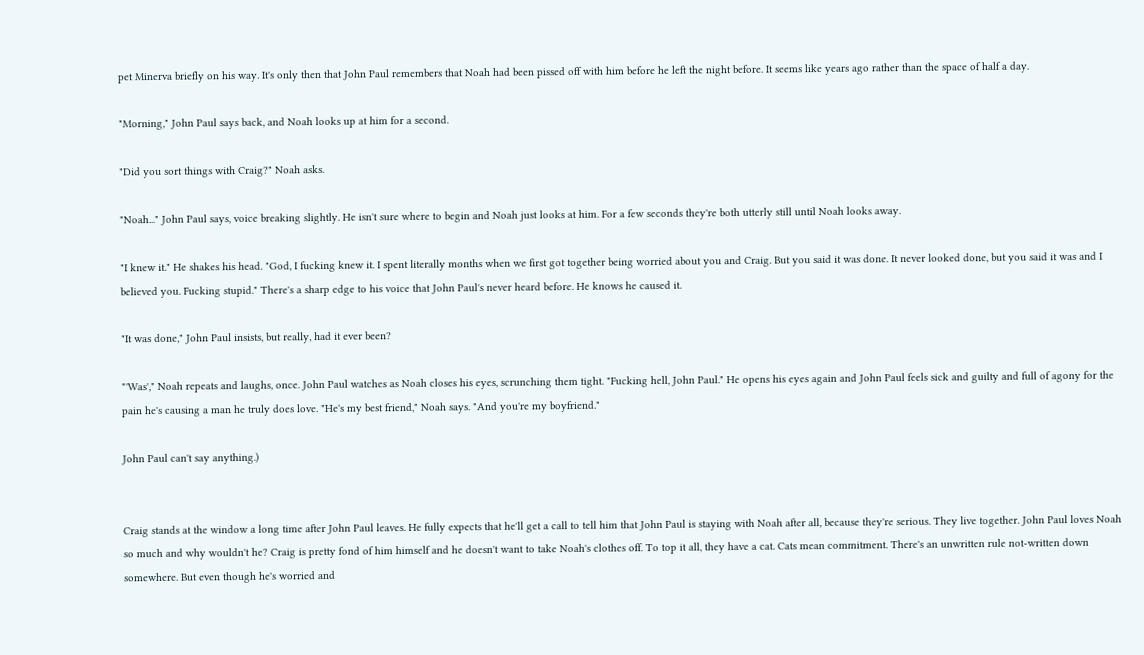pet Minerva briefly on his way. It's only then that John Paul remembers that Noah had been pissed off with him before he left the night before. It seems like years ago rather than the space of half a day.

"Morning," John Paul says back, and Noah looks up at him for a second.

"Did you sort things with Craig?" Noah asks.

"Noah..." John Paul says, voice breaking slightly. He isn't sure where to begin and Noah just looks at him. For a few seconds they're both utterly still until Noah looks away.

"I knew it." He shakes his head. "God, I fucking knew it. I spent literally months when we first got together being worried about you and Craig. But you said it was done. It never looked done, but you said it was and I believed you. Fucking stupid." There's a sharp edge to his voice that John Paul's never heard before. He knows he caused it.

"It was done," John Paul insists, but really, had it ever been?

"'Was'," Noah repeats and laughs, once. John Paul watches as Noah closes his eyes, scrunching them tight. "Fucking hell, John Paul." He opens his eyes again and John Paul feels sick and guilty and full of agony for the pain he's causing a man he truly does love. "He's my best friend," Noah says. "And you're my boyfriend."

John Paul can't say anything.)


Craig stands at the window a long time after John Paul leaves. He fully expects that he'll get a call to tell him that John Paul is staying with Noah after all, because they're serious. They live together. John Paul loves Noah so much and why wouldn't he? Craig is pretty fond of him himself and he doesn't want to take Noah's clothes off. To top it all, they have a cat. Cats mean commitment. There's an unwritten rule not-written down somewhere. But even though he's worried and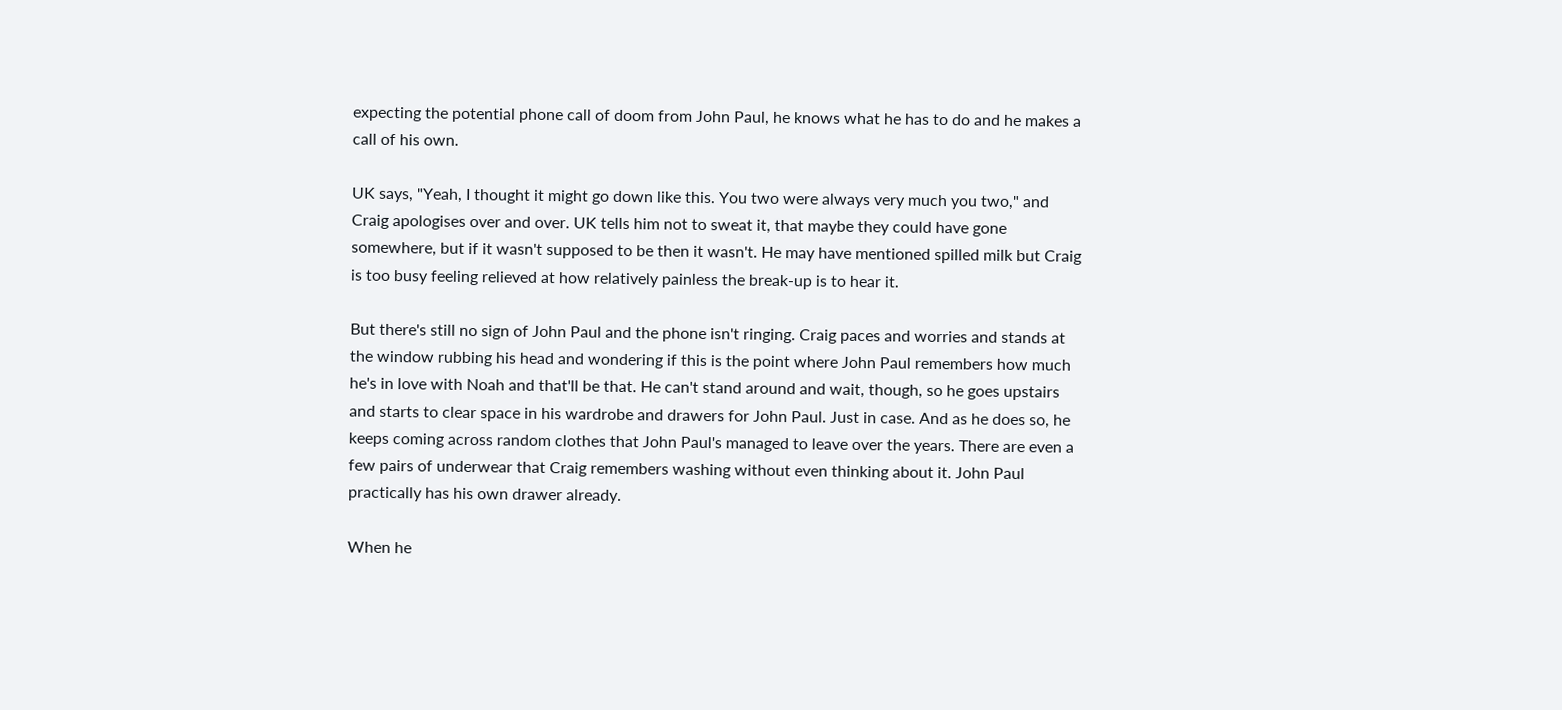expecting the potential phone call of doom from John Paul, he knows what he has to do and he makes a call of his own.

UK says, "Yeah, I thought it might go down like this. You two were always very much you two," and Craig apologises over and over. UK tells him not to sweat it, that maybe they could have gone somewhere, but if it wasn't supposed to be then it wasn't. He may have mentioned spilled milk but Craig is too busy feeling relieved at how relatively painless the break-up is to hear it.

But there's still no sign of John Paul and the phone isn't ringing. Craig paces and worries and stands at the window rubbing his head and wondering if this is the point where John Paul remembers how much he's in love with Noah and that'll be that. He can't stand around and wait, though, so he goes upstairs and starts to clear space in his wardrobe and drawers for John Paul. Just in case. And as he does so, he keeps coming across random clothes that John Paul's managed to leave over the years. There are even a few pairs of underwear that Craig remembers washing without even thinking about it. John Paul practically has his own drawer already.

When he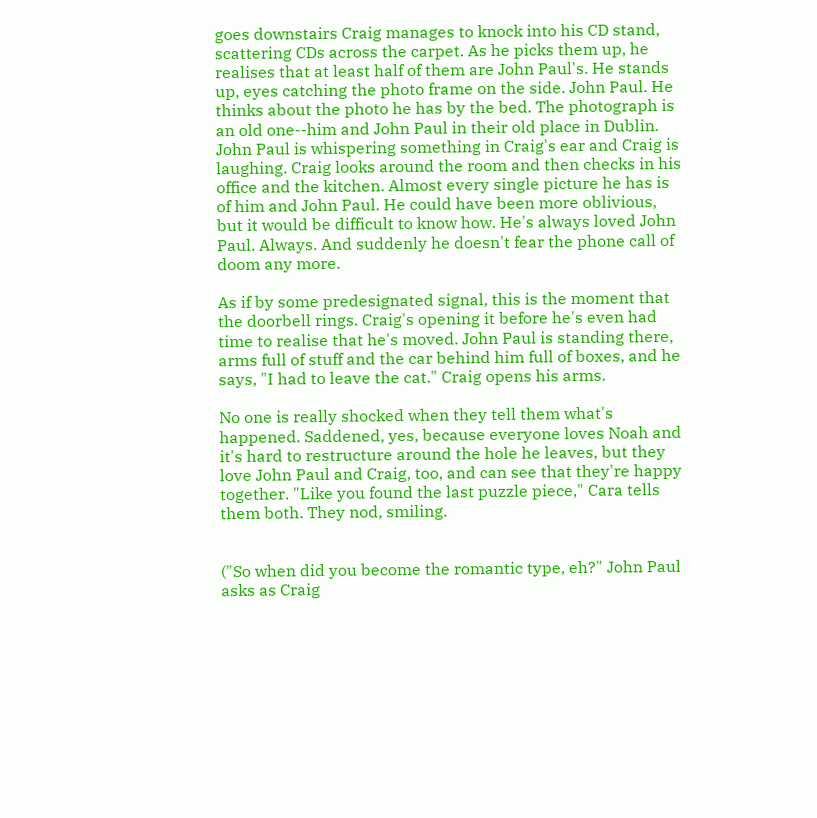goes downstairs Craig manages to knock into his CD stand, scattering CDs across the carpet. As he picks them up, he realises that at least half of them are John Paul's. He stands up, eyes catching the photo frame on the side. John Paul. He thinks about the photo he has by the bed. The photograph is an old one--him and John Paul in their old place in Dublin. John Paul is whispering something in Craig's ear and Craig is laughing. Craig looks around the room and then checks in his office and the kitchen. Almost every single picture he has is of him and John Paul. He could have been more oblivious, but it would be difficult to know how. He's always loved John Paul. Always. And suddenly he doesn't fear the phone call of doom any more.

As if by some predesignated signal, this is the moment that the doorbell rings. Craig's opening it before he's even had time to realise that he's moved. John Paul is standing there, arms full of stuff and the car behind him full of boxes, and he says, "I had to leave the cat." Craig opens his arms.

No one is really shocked when they tell them what's happened. Saddened, yes, because everyone loves Noah and it's hard to restructure around the hole he leaves, but they love John Paul and Craig, too, and can see that they're happy together. "Like you found the last puzzle piece," Cara tells them both. They nod, smiling.


("So when did you become the romantic type, eh?" John Paul asks as Craig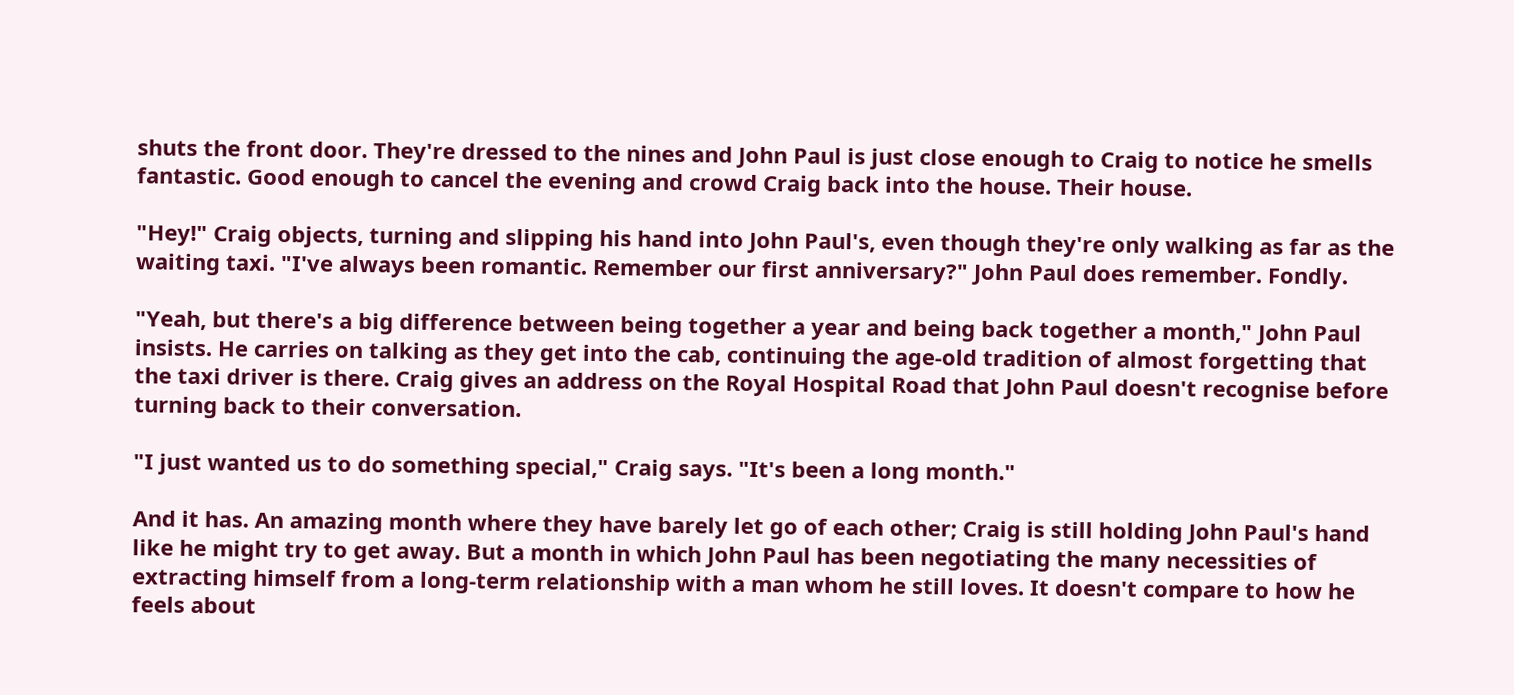shuts the front door. They're dressed to the nines and John Paul is just close enough to Craig to notice he smells fantastic. Good enough to cancel the evening and crowd Craig back into the house. Their house.

"Hey!" Craig objects, turning and slipping his hand into John Paul's, even though they're only walking as far as the waiting taxi. "I've always been romantic. Remember our first anniversary?" John Paul does remember. Fondly.

"Yeah, but there's a big difference between being together a year and being back together a month," John Paul insists. He carries on talking as they get into the cab, continuing the age-old tradition of almost forgetting that the taxi driver is there. Craig gives an address on the Royal Hospital Road that John Paul doesn't recognise before turning back to their conversation.

"I just wanted us to do something special," Craig says. "It's been a long month."

And it has. An amazing month where they have barely let go of each other; Craig is still holding John Paul's hand like he might try to get away. But a month in which John Paul has been negotiating the many necessities of extracting himself from a long-term relationship with a man whom he still loves. It doesn't compare to how he feels about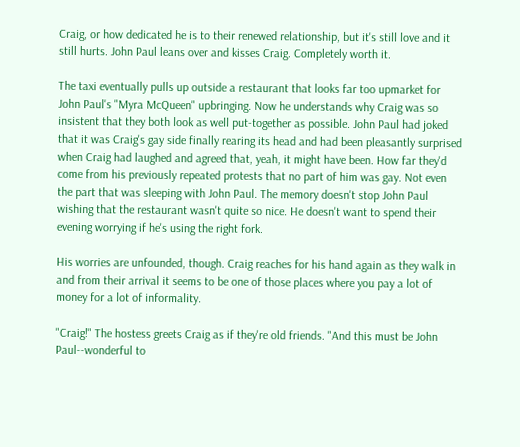Craig, or how dedicated he is to their renewed relationship, but it's still love and it still hurts. John Paul leans over and kisses Craig. Completely worth it.

The taxi eventually pulls up outside a restaurant that looks far too upmarket for John Paul's "Myra McQueen" upbringing. Now he understands why Craig was so insistent that they both look as well put-together as possible. John Paul had joked that it was Craig's gay side finally rearing its head and had been pleasantly surprised when Craig had laughed and agreed that, yeah, it might have been. How far they'd come from his previously repeated protests that no part of him was gay. Not even the part that was sleeping with John Paul. The memory doesn't stop John Paul wishing that the restaurant wasn't quite so nice. He doesn't want to spend their evening worrying if he's using the right fork.

His worries are unfounded, though. Craig reaches for his hand again as they walk in and from their arrival it seems to be one of those places where you pay a lot of money for a lot of informality.

"Craig!" The hostess greets Craig as if they're old friends. "And this must be John Paul--wonderful to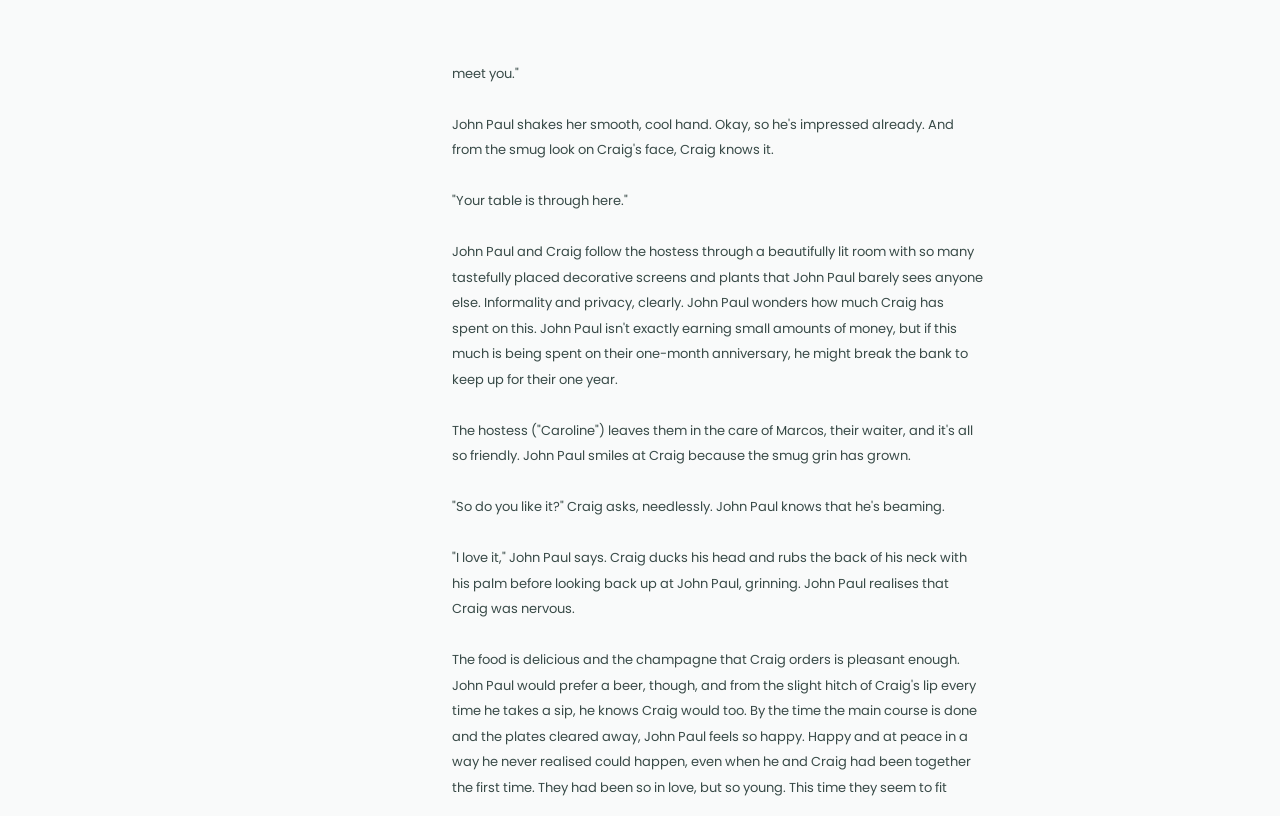meet you."

John Paul shakes her smooth, cool hand. Okay, so he's impressed already. And from the smug look on Craig's face, Craig knows it.

"Your table is through here."

John Paul and Craig follow the hostess through a beautifully lit room with so many tastefully placed decorative screens and plants that John Paul barely sees anyone else. Informality and privacy, clearly. John Paul wonders how much Craig has spent on this. John Paul isn't exactly earning small amounts of money, but if this much is being spent on their one-month anniversary, he might break the bank to keep up for their one year.

The hostess ("Caroline") leaves them in the care of Marcos, their waiter, and it's all so friendly. John Paul smiles at Craig because the smug grin has grown.

"So do you like it?" Craig asks, needlessly. John Paul knows that he's beaming.

"I love it," John Paul says. Craig ducks his head and rubs the back of his neck with his palm before looking back up at John Paul, grinning. John Paul realises that Craig was nervous.

The food is delicious and the champagne that Craig orders is pleasant enough. John Paul would prefer a beer, though, and from the slight hitch of Craig's lip every time he takes a sip, he knows Craig would too. By the time the main course is done and the plates cleared away, John Paul feels so happy. Happy and at peace in a way he never realised could happen, even when he and Craig had been together the first time. They had been so in love, but so young. This time they seem to fit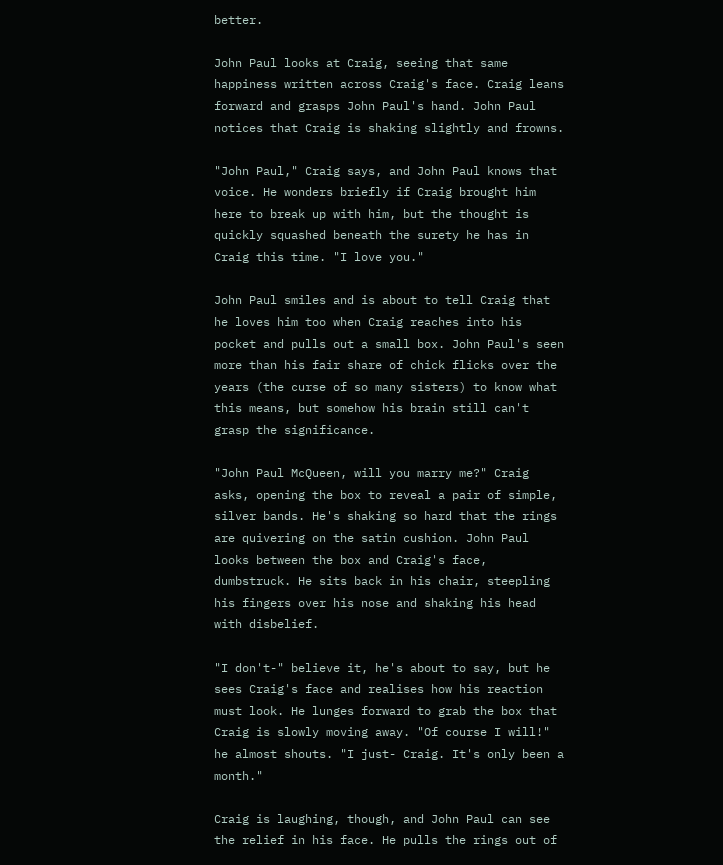better.

John Paul looks at Craig, seeing that same happiness written across Craig's face. Craig leans forward and grasps John Paul's hand. John Paul notices that Craig is shaking slightly and frowns.

"John Paul," Craig says, and John Paul knows that voice. He wonders briefly if Craig brought him here to break up with him, but the thought is quickly squashed beneath the surety he has in Craig this time. "I love you."

John Paul smiles and is about to tell Craig that he loves him too when Craig reaches into his pocket and pulls out a small box. John Paul's seen more than his fair share of chick flicks over the years (the curse of so many sisters) to know what this means, but somehow his brain still can't grasp the significance.

"John Paul McQueen, will you marry me?" Craig asks, opening the box to reveal a pair of simple, silver bands. He's shaking so hard that the rings are quivering on the satin cushion. John Paul looks between the box and Craig's face, dumbstruck. He sits back in his chair, steepling his fingers over his nose and shaking his head with disbelief.

"I don't-" believe it, he's about to say, but he sees Craig's face and realises how his reaction must look. He lunges forward to grab the box that Craig is slowly moving away. "Of course I will!" he almost shouts. "I just- Craig. It's only been a month."

Craig is laughing, though, and John Paul can see the relief in his face. He pulls the rings out of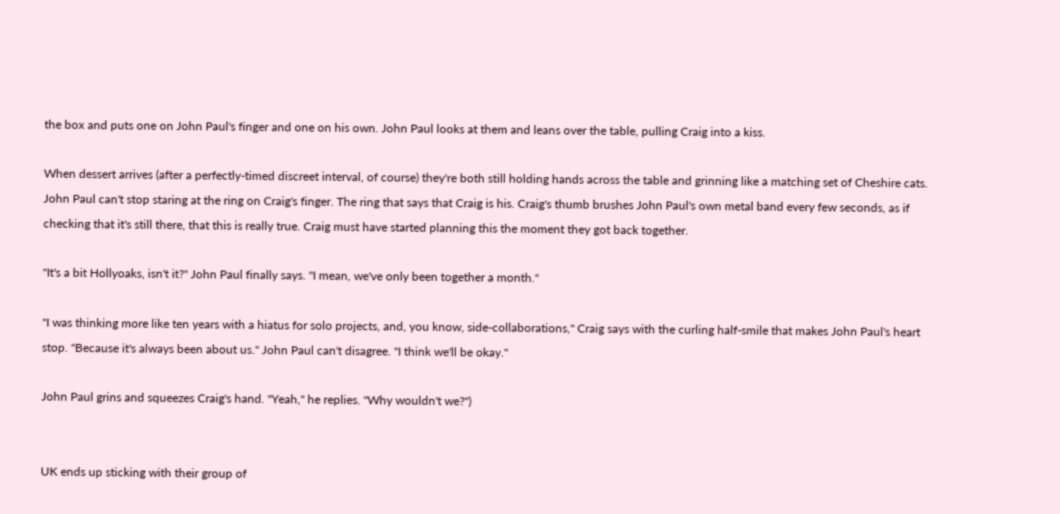the box and puts one on John Paul's finger and one on his own. John Paul looks at them and leans over the table, pulling Craig into a kiss.

When dessert arrives (after a perfectly-timed discreet interval, of course) they're both still holding hands across the table and grinning like a matching set of Cheshire cats. John Paul can't stop staring at the ring on Craig's finger. The ring that says that Craig is his. Craig's thumb brushes John Paul's own metal band every few seconds, as if checking that it's still there, that this is really true. Craig must have started planning this the moment they got back together.

"It's a bit Hollyoaks, isn't it?" John Paul finally says. "I mean, we've only been together a month."

"I was thinking more like ten years with a hiatus for solo projects, and, you know, side-collaborations," Craig says with the curling half-smile that makes John Paul's heart stop. "Because it's always been about us." John Paul can't disagree. "I think we'll be okay."

John Paul grins and squeezes Craig's hand. "Yeah," he replies. "Why wouldn't we?")


UK ends up sticking with their group of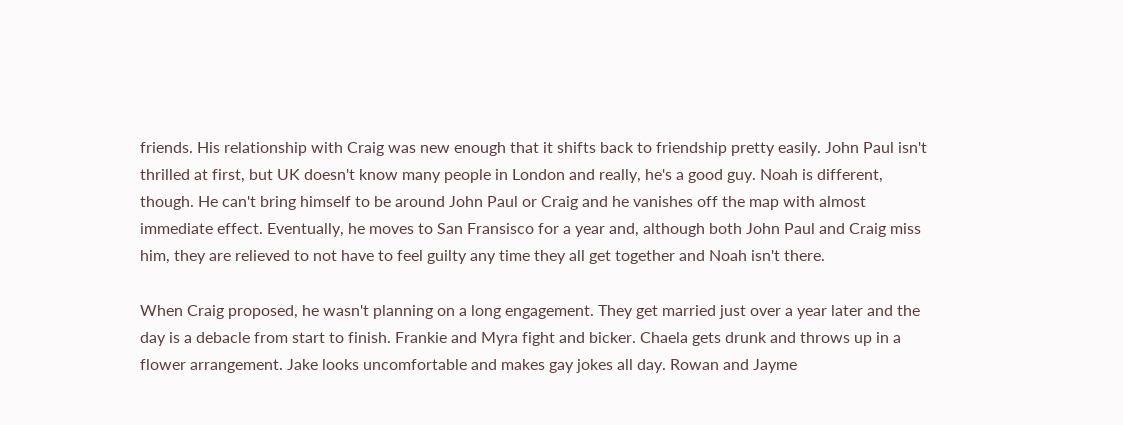friends. His relationship with Craig was new enough that it shifts back to friendship pretty easily. John Paul isn't thrilled at first, but UK doesn't know many people in London and really, he's a good guy. Noah is different, though. He can't bring himself to be around John Paul or Craig and he vanishes off the map with almost immediate effect. Eventually, he moves to San Fransisco for a year and, although both John Paul and Craig miss him, they are relieved to not have to feel guilty any time they all get together and Noah isn't there.

When Craig proposed, he wasn't planning on a long engagement. They get married just over a year later and the day is a debacle from start to finish. Frankie and Myra fight and bicker. Chaela gets drunk and throws up in a flower arrangement. Jake looks uncomfortable and makes gay jokes all day. Rowan and Jayme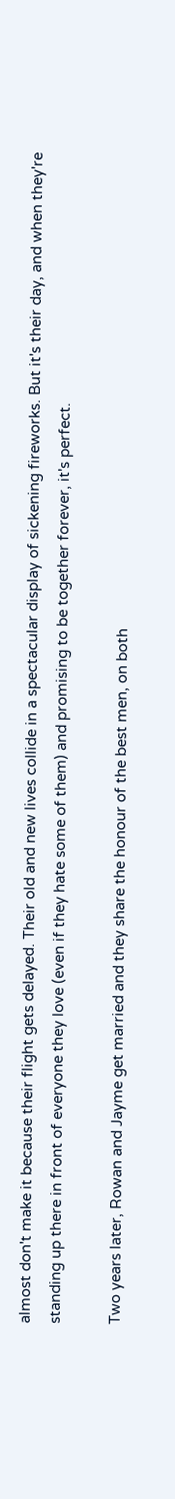almost don't make it because their flight gets delayed. Their old and new lives collide in a spectacular display of sickening fireworks. But it's their day, and when they're standing up there in front of everyone they love (even if they hate some of them) and promising to be together forever, it's perfect.

Two years later, Rowan and Jayme get married and they share the honour of the best men, on both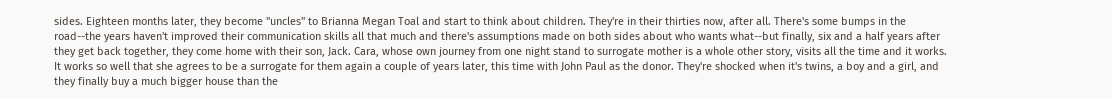sides. Eighteen months later, they become "uncles" to Brianna Megan Toal and start to think about children. They're in their thirties now, after all. There's some bumps in the road--the years haven't improved their communication skills all that much and there's assumptions made on both sides about who wants what--but finally, six and a half years after they get back together, they come home with their son, Jack. Cara, whose own journey from one night stand to surrogate mother is a whole other story, visits all the time and it works. It works so well that she agrees to be a surrogate for them again a couple of years later, this time with John Paul as the donor. They're shocked when it's twins, a boy and a girl, and they finally buy a much bigger house than the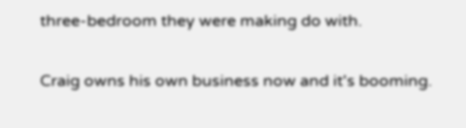three-bedroom they were making do with.

Craig owns his own business now and it's booming.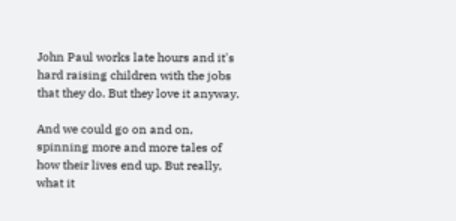John Paul works late hours and it's hard raising children with the jobs that they do. But they love it anyway.

And we could go on and on, spinning more and more tales of how their lives end up. But really, what it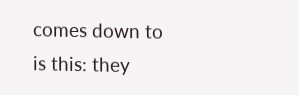comes down to is this: they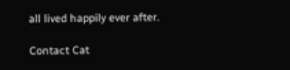all lived happily ever after.

Contact Cat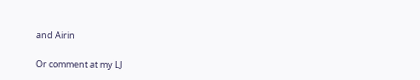and Airin

Or comment at my LJ